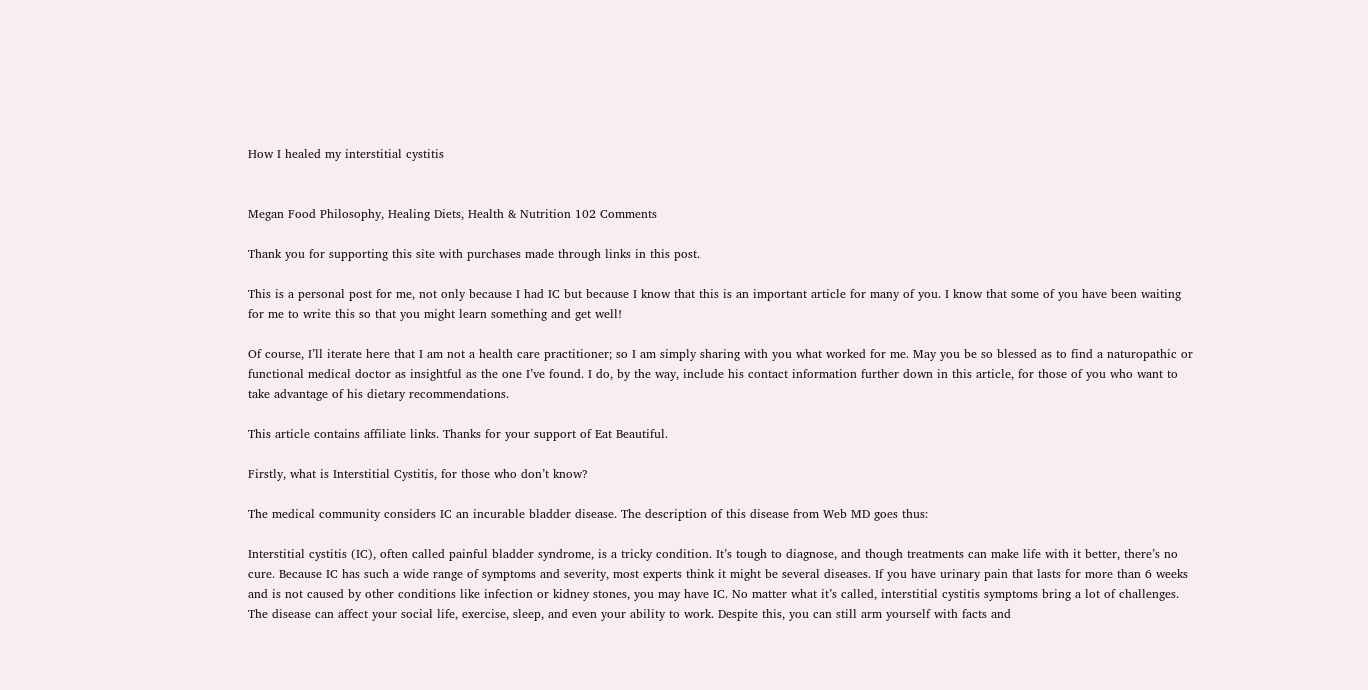How I healed my interstitial cystitis


Megan Food Philosophy, Healing Diets, Health & Nutrition 102 Comments

Thank you for supporting this site with purchases made through links in this post.

This is a personal post for me, not only because I had IC but because I know that this is an important article for many of you. I know that some of you have been waiting for me to write this so that you might learn something and get well!

Of course, I’ll iterate here that I am not a health care practitioner; so I am simply sharing with you what worked for me. May you be so blessed as to find a naturopathic or functional medical doctor as insightful as the one I’ve found. I do, by the way, include his contact information further down in this article, for those of you who want to take advantage of his dietary recommendations.

This article contains affiliate links. Thanks for your support of Eat Beautiful.

Firstly, what is Interstitial Cystitis, for those who don’t know?

The medical community considers IC an incurable bladder disease. The description of this disease from Web MD goes thus:

Interstitial cystitis (IC), often called painful bladder syndrome, is a tricky condition. It’s tough to diagnose, and though treatments can make life with it better, there’s no cure. Because IC has such a wide range of symptoms and severity, most experts think it might be several diseases. If you have urinary pain that lasts for more than 6 weeks and is not caused by other conditions like infection or kidney stones, you may have IC. No matter what it’s called, interstitial cystitis symptoms bring a lot of challenges. The disease can affect your social life, exercise, sleep, and even your ability to work. Despite this, you can still arm yourself with facts and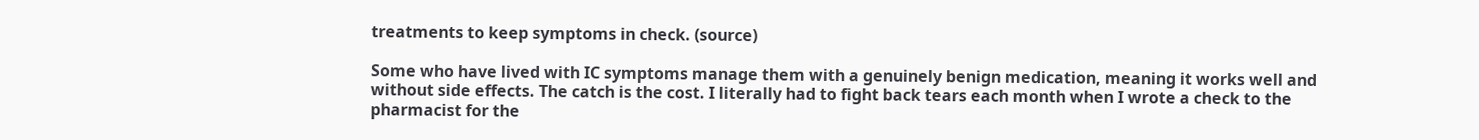treatments to keep symptoms in check. (source)

Some who have lived with IC symptoms manage them with a genuinely benign medication, meaning it works well and without side effects. The catch is the cost. I literally had to fight back tears each month when I wrote a check to the pharmacist for the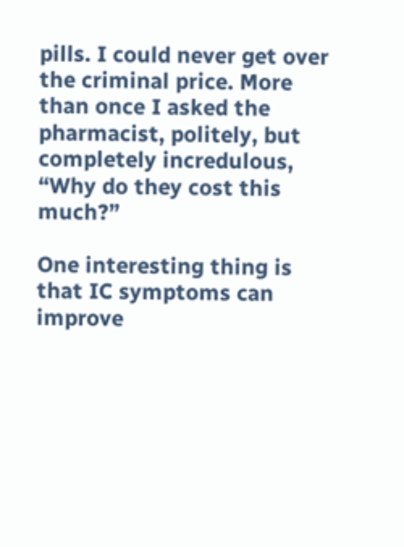pills. I could never get over the criminal price. More than once I asked the pharmacist, politely, but completely incredulous, “Why do they cost this much?”

One interesting thing is that IC symptoms can improve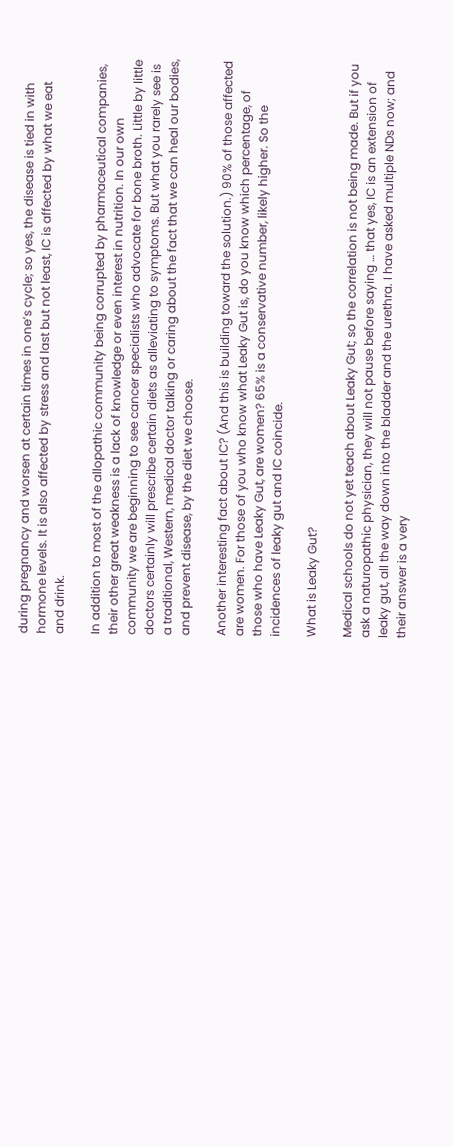during pregnancy and worsen at certain times in one’s cycle; so yes, the disease is tied in with hormone levels. It is also affected by stress and last but not least, IC is affected by what we eat and drink.

In addition to most of the allopathic community being corrupted by pharmaceutical companies, their other great weakness is a lack of knowledge or even interest in nutrition. In our own community we are beginning to see cancer specialists who advocate for bone broth. Little by little doctors certainly will prescribe certain diets as alleviating to symptoms. But what you rarely see is a traditional, Western, medical doctor talking or caring about the fact that we can heal our bodies, and prevent disease, by the diet we choose.

Another interesting fact about IC? (And this is building toward the solution.) 90% of those affected are women. For those of you who know what Leaky Gut is, do you know which percentage, of those who have Leaky Gut, are women? 65% is a conservative number, likely higher. So the incidences of leaky gut and IC coincide.

What is Leaky Gut?

Medical schools do not yet teach about Leaky Gut; so the correlation is not being made. But if you ask a naturopathic physician, they will not pause before saying … that yes, IC is an extension of leaky gut, all the way down into the bladder and the urethra. I have asked multiple NDs now; and their answer is a very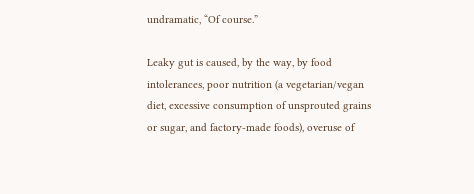undramatic, “Of course.”

Leaky gut is caused, by the way, by food intolerances, poor nutrition (a vegetarian/vegan diet, excessive consumption of unsprouted grains or sugar, and factory-made foods), overuse of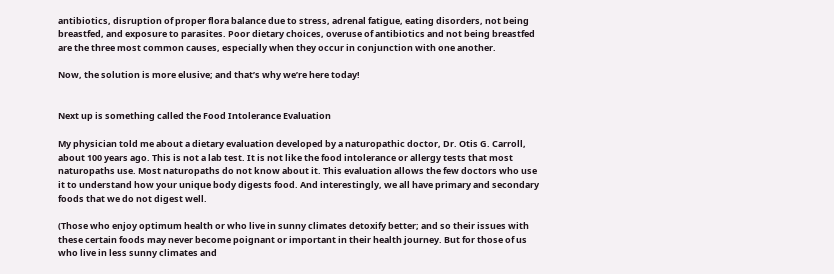antibiotics, disruption of proper flora balance due to stress, adrenal fatigue, eating disorders, not being breastfed, and exposure to parasites. Poor dietary choices, overuse of antibiotics and not being breastfed are the three most common causes, especially when they occur in conjunction with one another.

Now, the solution is more elusive; and that’s why we’re here today!


Next up is something called the Food Intolerance Evaluation

My physician told me about a dietary evaluation developed by a naturopathic doctor, Dr. Otis G. Carroll, about 100 years ago. This is not a lab test. It is not like the food intolerance or allergy tests that most naturopaths use. Most naturopaths do not know about it. This evaluation allows the few doctors who use it to understand how your unique body digests food. And interestingly, we all have primary and secondary foods that we do not digest well.

(Those who enjoy optimum health or who live in sunny climates detoxify better; and so their issues with these certain foods may never become poignant or important in their health journey. But for those of us who live in less sunny climates and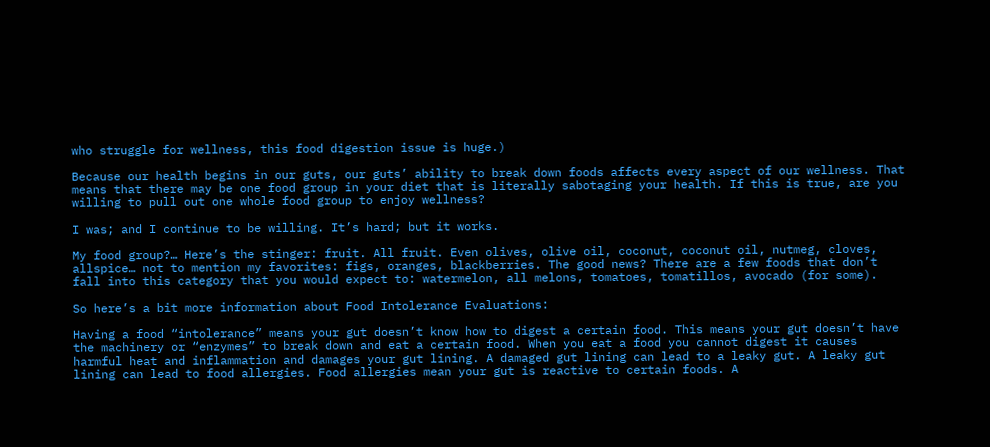who struggle for wellness, this food digestion issue is huge.)

Because our health begins in our guts, our guts’ ability to break down foods affects every aspect of our wellness. That means that there may be one food group in your diet that is literally sabotaging your health. If this is true, are you willing to pull out one whole food group to enjoy wellness?

I was; and I continue to be willing. It’s hard; but it works.

My food group?… Here’s the stinger: fruit. All fruit. Even olives, olive oil, coconut, coconut oil, nutmeg, cloves, allspice… not to mention my favorites: figs, oranges, blackberries. The good news? There are a few foods that don’t fall into this category that you would expect to: watermelon, all melons, tomatoes, tomatillos, avocado (for some).

So here’s a bit more information about Food Intolerance Evaluations:

Having a food “intolerance” means your gut doesn’t know how to digest a certain food. This means your gut doesn’t have the machinery or “enzymes” to break down and eat a certain food. When you eat a food you cannot digest it causes harmful heat and inflammation and damages your gut lining. A damaged gut lining can lead to a leaky gut. A leaky gut lining can lead to food allergies. Food allergies mean your gut is reactive to certain foods. A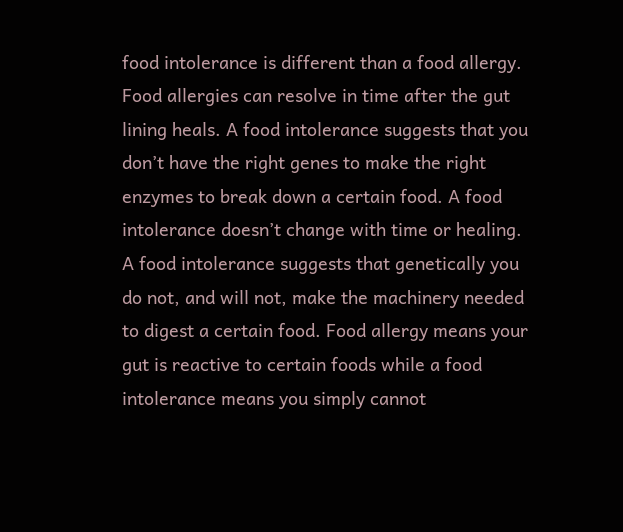food intolerance is different than a food allergy. Food allergies can resolve in time after the gut lining heals. A food intolerance suggests that you don’t have the right genes to make the right enzymes to break down a certain food. A food intolerance doesn’t change with time or healing. A food intolerance suggests that genetically you do not, and will not, make the machinery needed to digest a certain food. Food allergy means your gut is reactive to certain foods while a food intolerance means you simply cannot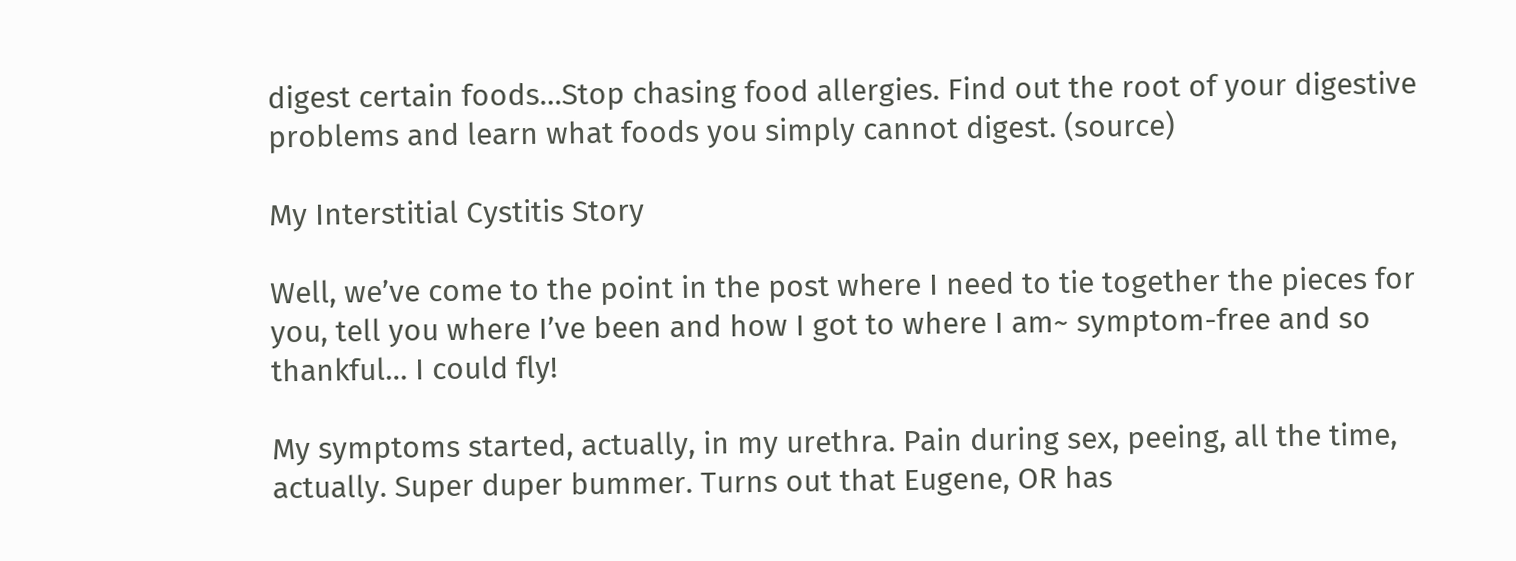digest certain foods…Stop chasing food allergies. Find out the root of your digestive problems and learn what foods you simply cannot digest. (source)

My Interstitial Cystitis Story

Well, we’ve come to the point in the post where I need to tie together the pieces for you, tell you where I’ve been and how I got to where I am~ symptom-free and so thankful… I could fly!

My symptoms started, actually, in my urethra. Pain during sex, peeing, all the time, actually. Super duper bummer. Turns out that Eugene, OR has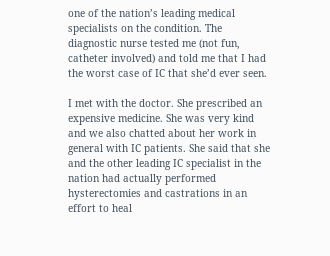one of the nation’s leading medical specialists on the condition. The diagnostic nurse tested me (not fun, catheter involved) and told me that I had the worst case of IC that she’d ever seen.

I met with the doctor. She prescribed an expensive medicine. She was very kind and we also chatted about her work in general with IC patients. She said that she and the other leading IC specialist in the nation had actually performed hysterectomies and castrations in an effort to heal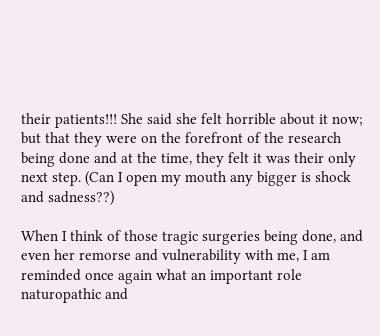their patients!!! She said she felt horrible about it now; but that they were on the forefront of the research being done and at the time, they felt it was their only next step. (Can I open my mouth any bigger is shock and sadness??)

When I think of those tragic surgeries being done, and even her remorse and vulnerability with me, I am reminded once again what an important role naturopathic and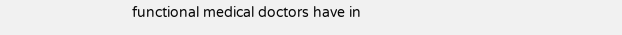functional medical doctors have in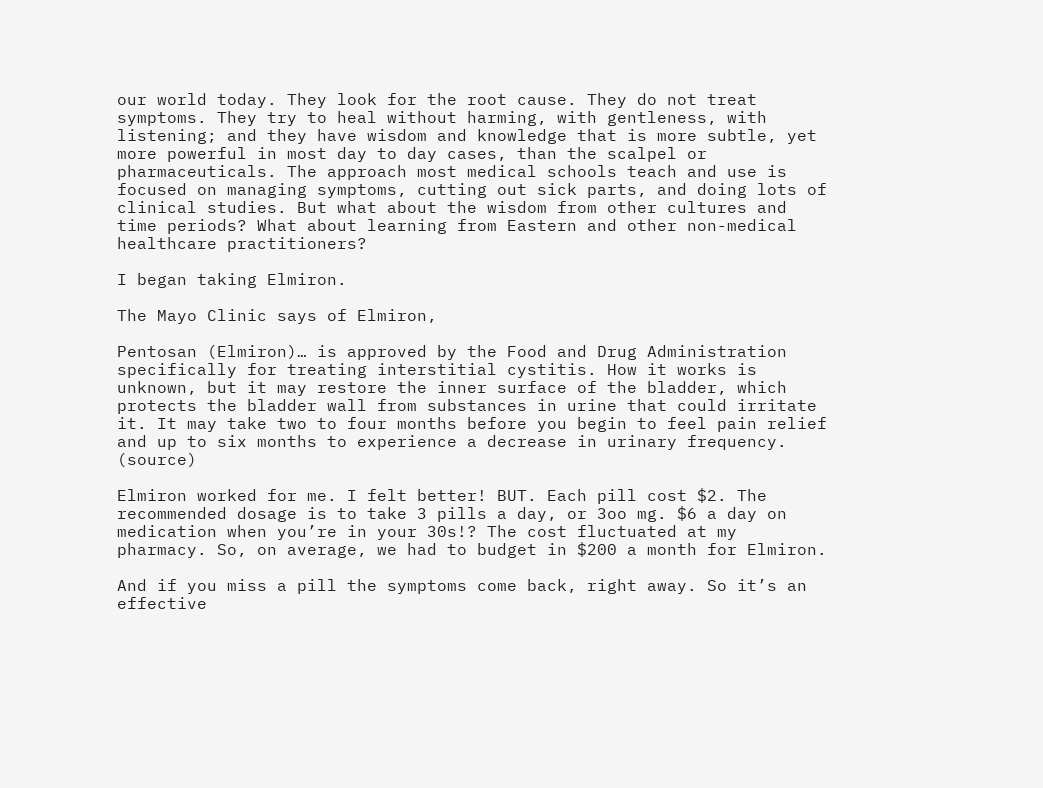our world today. They look for the root cause. They do not treat symptoms. They try to heal without harming, with gentleness, with listening; and they have wisdom and knowledge that is more subtle, yet more powerful in most day to day cases, than the scalpel or pharmaceuticals. The approach most medical schools teach and use is focused on managing symptoms, cutting out sick parts, and doing lots of clinical studies. But what about the wisdom from other cultures and time periods? What about learning from Eastern and other non-medical healthcare practitioners?

I began taking Elmiron.

The Mayo Clinic says of Elmiron,

Pentosan (Elmiron)… is approved by the Food and Drug Administration specifically for treating interstitial cystitis. How it works is unknown, but it may restore the inner surface of the bladder, which protects the bladder wall from substances in urine that could irritate it. It may take two to four months before you begin to feel pain relief and up to six months to experience a decrease in urinary frequency. (source)

Elmiron worked for me. I felt better! BUT. Each pill cost $2. The recommended dosage is to take 3 pills a day, or 3oo mg. $6 a day on medication when you’re in your 30s!? The cost fluctuated at my pharmacy. So, on average, we had to budget in $200 a month for Elmiron.

And if you miss a pill the symptoms come back, right away. So it’s an effective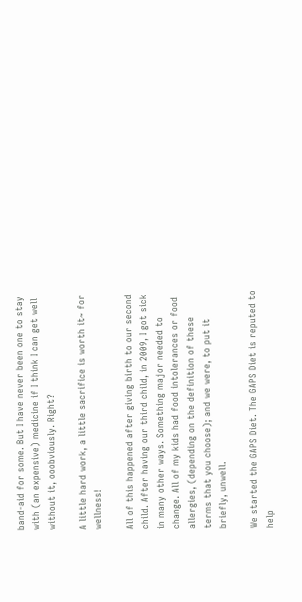band-aid for some. But I have never been one to stay with (an expensive) medicine if I think I can get well without it, ooobviously. Right?

A little hard work, a little sacrifice is worth it~ for wellness!

All of this happened after giving birth to our second child. After having our third child, in 2009, I got sick in many other ways. Something major needed to change. All of my kids had food intolerances or food allergies, (depending on the definition of these terms that you choose); and we were, to put it briefly, unwell.

We started the GAPS Diet. The GAPS Diet is reputed to help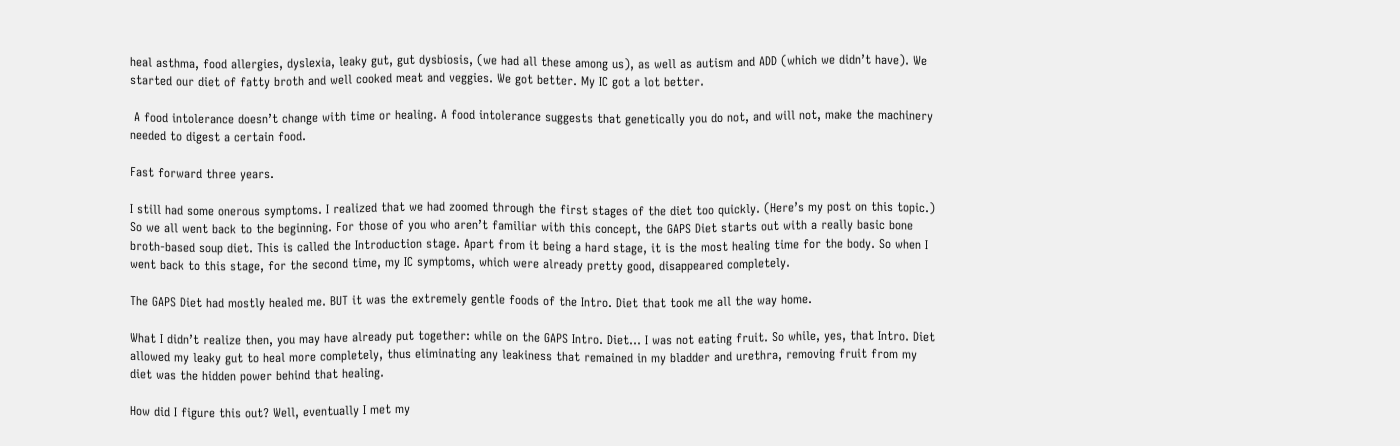heal asthma, food allergies, dyslexia, leaky gut, gut dysbiosis, (we had all these among us), as well as autism and ADD (which we didn’t have). We started our diet of fatty broth and well cooked meat and veggies. We got better. My IC got a lot better.

 A food intolerance doesn’t change with time or healing. A food intolerance suggests that genetically you do not, and will not, make the machinery needed to digest a certain food.

Fast forward three years.

I still had some onerous symptoms. I realized that we had zoomed through the first stages of the diet too quickly. (Here’s my post on this topic.) So we all went back to the beginning. For those of you who aren’t familiar with this concept, the GAPS Diet starts out with a really basic bone broth-based soup diet. This is called the Introduction stage. Apart from it being a hard stage, it is the most healing time for the body. So when I went back to this stage, for the second time, my IC symptoms, which were already pretty good, disappeared completely.

The GAPS Diet had mostly healed me. BUT it was the extremely gentle foods of the Intro. Diet that took me all the way home.

What I didn’t realize then, you may have already put together: while on the GAPS Intro. Diet… I was not eating fruit. So while, yes, that Intro. Diet allowed my leaky gut to heal more completely, thus eliminating any leakiness that remained in my bladder and urethra, removing fruit from my diet was the hidden power behind that healing.

How did I figure this out? Well, eventually I met my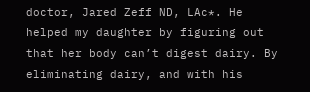doctor, Jared Zeff ND, LAc*. He helped my daughter by figuring out that her body can’t digest dairy. By eliminating dairy, and with his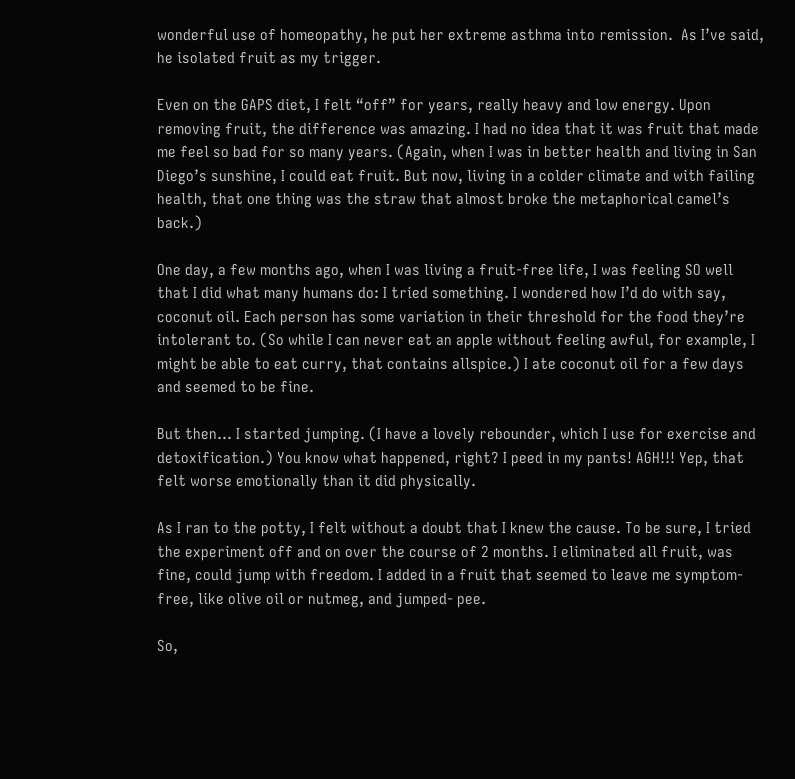wonderful use of homeopathy, he put her extreme asthma into remission.  As I’ve said, he isolated fruit as my trigger.

Even on the GAPS diet, I felt “off” for years, really heavy and low energy. Upon removing fruit, the difference was amazing. I had no idea that it was fruit that made me feel so bad for so many years. (Again, when I was in better health and living in San Diego’s sunshine, I could eat fruit. But now, living in a colder climate and with failing health, that one thing was the straw that almost broke the metaphorical camel’s back.)

One day, a few months ago, when I was living a fruit-free life, I was feeling SO well that I did what many humans do: I tried something. I wondered how I’d do with say, coconut oil. Each person has some variation in their threshold for the food they’re intolerant to. (So while I can never eat an apple without feeling awful, for example, I might be able to eat curry, that contains allspice.) I ate coconut oil for a few days and seemed to be fine.

But then… I started jumping. (I have a lovely rebounder, which I use for exercise and detoxification.) You know what happened, right? I peed in my pants! AGH!!! Yep, that felt worse emotionally than it did physically.

As I ran to the potty, I felt without a doubt that I knew the cause. To be sure, I tried the experiment off and on over the course of 2 months. I eliminated all fruit, was fine, could jump with freedom. I added in a fruit that seemed to leave me symptom-free, like olive oil or nutmeg, and jumped- pee.

So,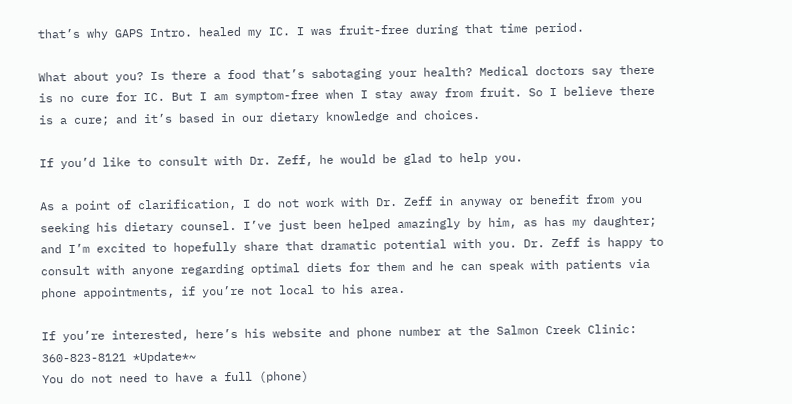that’s why GAPS Intro. healed my IC. I was fruit-free during that time period.

What about you? Is there a food that’s sabotaging your health? Medical doctors say there is no cure for IC. But I am symptom-free when I stay away from fruit. So I believe there is a cure; and it’s based in our dietary knowledge and choices.

If you’d like to consult with Dr. Zeff, he would be glad to help you.

As a point of clarification, I do not work with Dr. Zeff in anyway or benefit from you seeking his dietary counsel. I’ve just been helped amazingly by him, as has my daughter; and I’m excited to hopefully share that dramatic potential with you. Dr. Zeff is happy to consult with anyone regarding optimal diets for them and he can speak with patients via phone appointments, if you’re not local to his area.

If you’re interested, here’s his website and phone number at the Salmon Creek Clinic: 360-823-8121 *Update*~
You do not need to have a full (phone)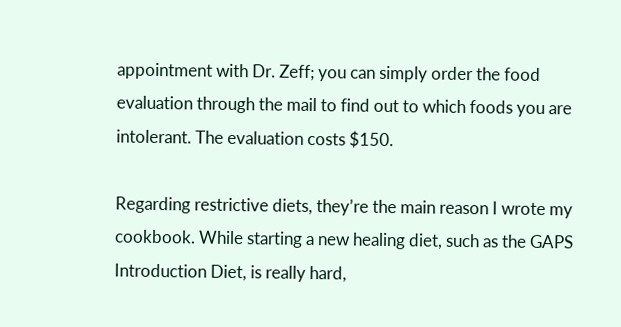appointment with Dr. Zeff; you can simply order the food evaluation through the mail to find out to which foods you are intolerant. The evaluation costs $150.

Regarding restrictive diets, they’re the main reason I wrote my cookbook. While starting a new healing diet, such as the GAPS Introduction Diet, is really hard,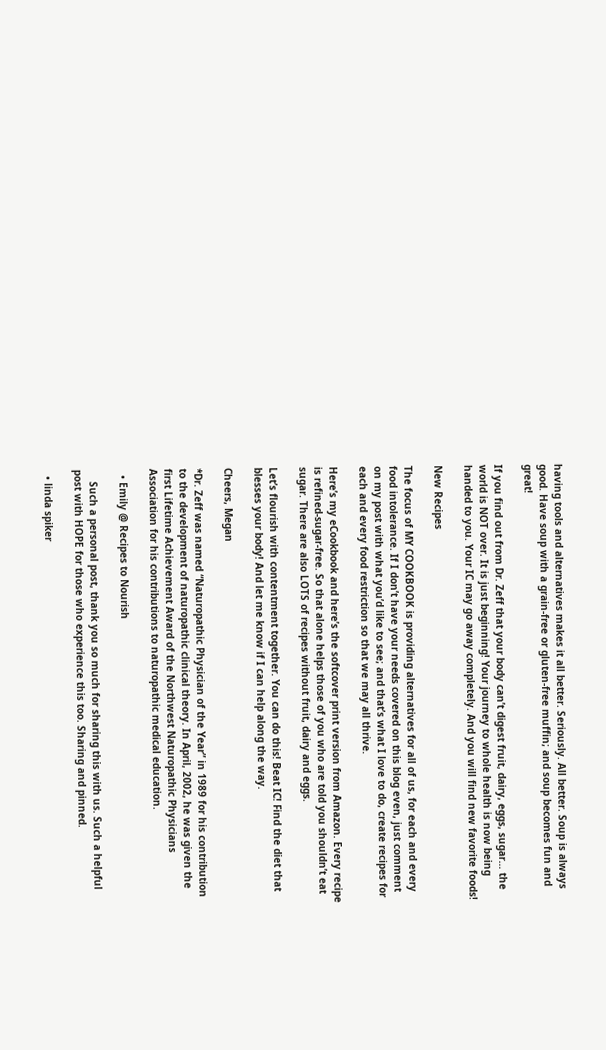having tools and alternatives makes it all better. Seriously. All better. Soup is always good. Have soup with a grain-free or gluten-free muffin; and soup becomes fun and great!

If you find out from Dr. Zeff that your body can’t digest fruit, dairy, eggs, sugar… the world is NOT over. It is just beginning! Your journey to whole health is now being handed to you. Your IC may go away completely. And you will find new favorite foods!

New Recipes

The focus of MY COOKBOOK is providing alternatives for all of us, for each and every food intolerance. If I don’t have your needs covered on this blog even, just comment on my post with what you’d like to see; and that’s what I love to do, create recipes for each and every food restriction so that we may all thrive.

Here’s my eCookbook and here’s the softcover print version from Amazon. Every recipe is refined-sugar-free. So that alone helps those of you who are told you shouldn’t eat sugar. There are also LOTS of recipes without fruit, dairy and eggs.

Let’s flourish with contentment together. You can do this! Beat IC! Find the diet that blesses your body! And let me know if I can help along the way.

Cheers, Megan

*Dr. Zeff was named “Naturopathic Physician of the Year” in 1989 for his contribution to the development of naturopathic clinical theory. In April, 2002, he was given the first Lifetime Achievement Award of the Northwest Naturopathic Physicians Association for his contributions to naturopathic medical education.

  • Emily @ Recipes to Nourish

    Such a personal post, thank you so much for sharing this with us. Such a helpful post with HOPE for those who experience this too. Sharing and pinned.

  • linda spiker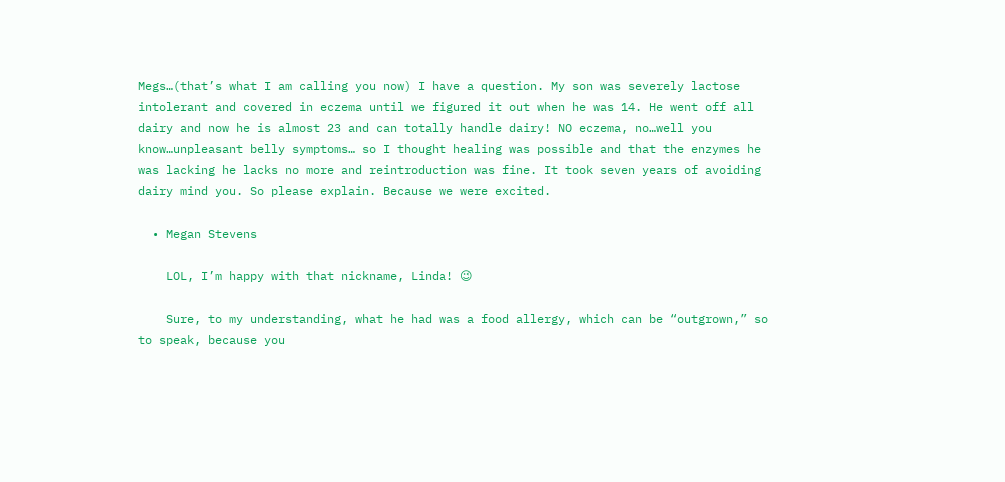Megs…(that’s what I am calling you now) I have a question. My son was severely lactose intolerant and covered in eczema until we figured it out when he was 14. He went off all dairy and now he is almost 23 and can totally handle dairy! NO eczema, no…well you know…unpleasant belly symptoms… so I thought healing was possible and that the enzymes he was lacking he lacks no more and reintroduction was fine. It took seven years of avoiding dairy mind you. So please explain. Because we were excited.

  • Megan Stevens

    LOL, I’m happy with that nickname, Linda! 😉

    Sure, to my understanding, what he had was a food allergy, which can be “outgrown,” so to speak, because you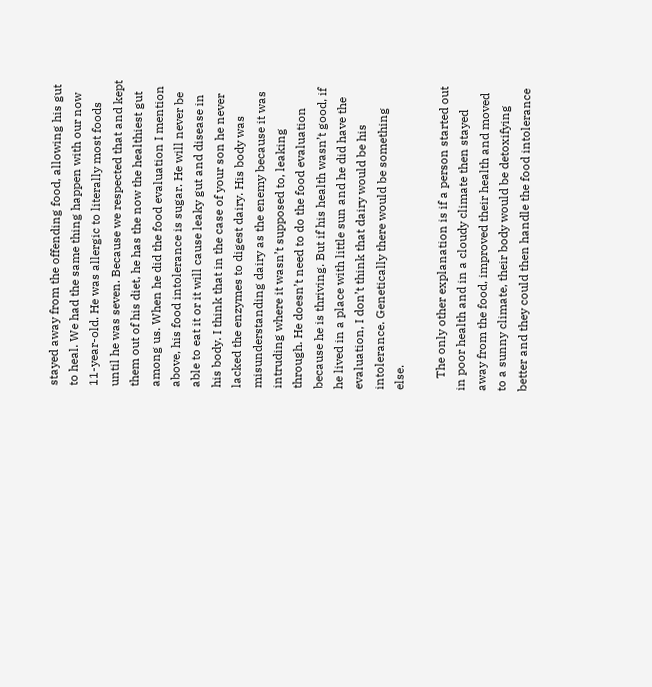stayed away from the offending food, allowing his gut to heal. We had the same thing happen with our now 11-year-old. He was allergic to literally most foods until he was seven. Because we respected that and kept them out of his diet, he has the now the healthiest gut among us. When he did the food evaluation I mention above, his food intolerance is sugar. He will never be able to eat it or it will cause leaky gut and disease in his body. I think that in the case of your son he never lacked the enzymes to digest dairy. His body was misunderstanding dairy as the enemy because it was intruding where it wasn’t supposed to, leaking through. He doesn’t need to do the food evaluation because he is thriving. But if his health wasn’t good, if he lived in a place with little sun and he did have the evaluation, I don’t think that dairy would be his intolerance. Genetically there would be something else.

    The only other explanation is if a person started out in poor health and in a cloudy climate then stayed away from the food, improved their health and moved to a sunny climate, their body would be detoxifying better and they could then handle the food intolerance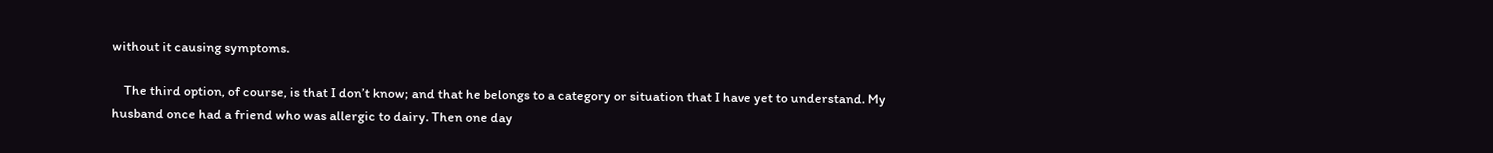without it causing symptoms.

    The third option, of course, is that I don’t know; and that he belongs to a category or situation that I have yet to understand. My husband once had a friend who was allergic to dairy. Then one day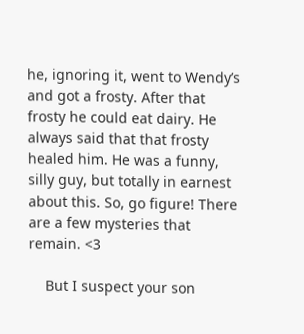he, ignoring it, went to Wendy’s and got a frosty. After that frosty he could eat dairy. He always said that that frosty healed him. He was a funny, silly guy, but totally in earnest about this. So, go figure! There are a few mysteries that remain. <3

    But I suspect your son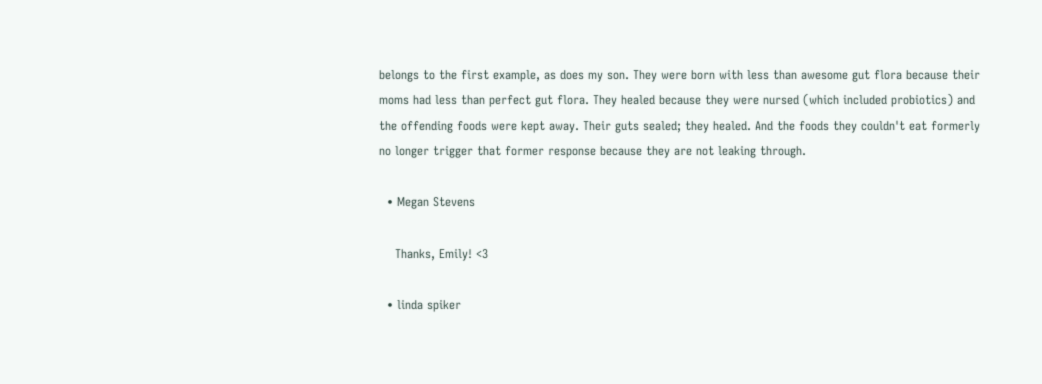belongs to the first example, as does my son. They were born with less than awesome gut flora because their moms had less than perfect gut flora. They healed because they were nursed (which included probiotics) and the offending foods were kept away. Their guts sealed; they healed. And the foods they couldn't eat formerly no longer trigger that former response because they are not leaking through.

  • Megan Stevens

    Thanks, Emily! <3

  • linda spiker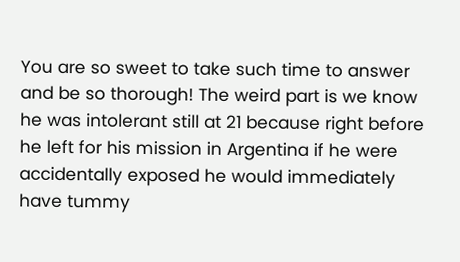You are so sweet to take such time to answer and be so thorough! The weird part is we know he was intolerant still at 21 because right before he left for his mission in Argentina if he were accidentally exposed he would immediately have tummy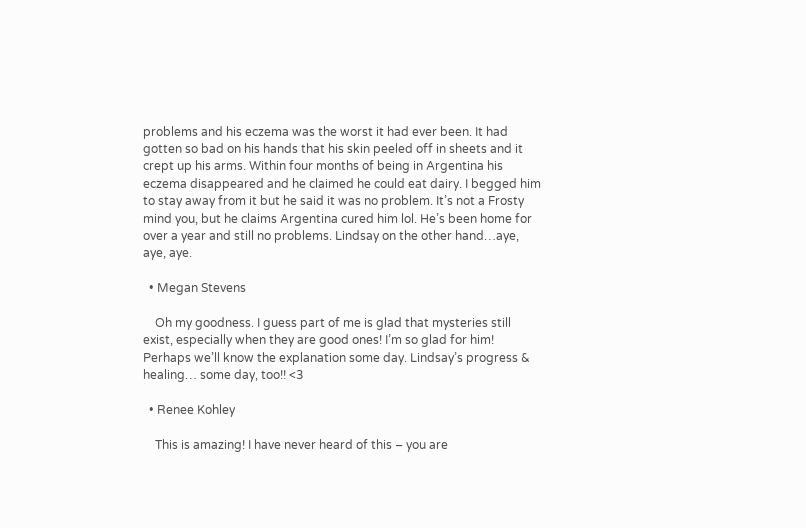problems and his eczema was the worst it had ever been. It had gotten so bad on his hands that his skin peeled off in sheets and it crept up his arms. Within four months of being in Argentina his eczema disappeared and he claimed he could eat dairy. I begged him to stay away from it but he said it was no problem. It’s not a Frosty mind you, but he claims Argentina cured him lol. He’s been home for over a year and still no problems. Lindsay on the other hand…aye, aye, aye.

  • Megan Stevens

    Oh my goodness. I guess part of me is glad that mysteries still exist, especially when they are good ones! I’m so glad for him! Perhaps we’ll know the explanation some day. Lindsay’s progress & healing… some day, too!! <3

  • Renee Kohley

    This is amazing! I have never heard of this – you are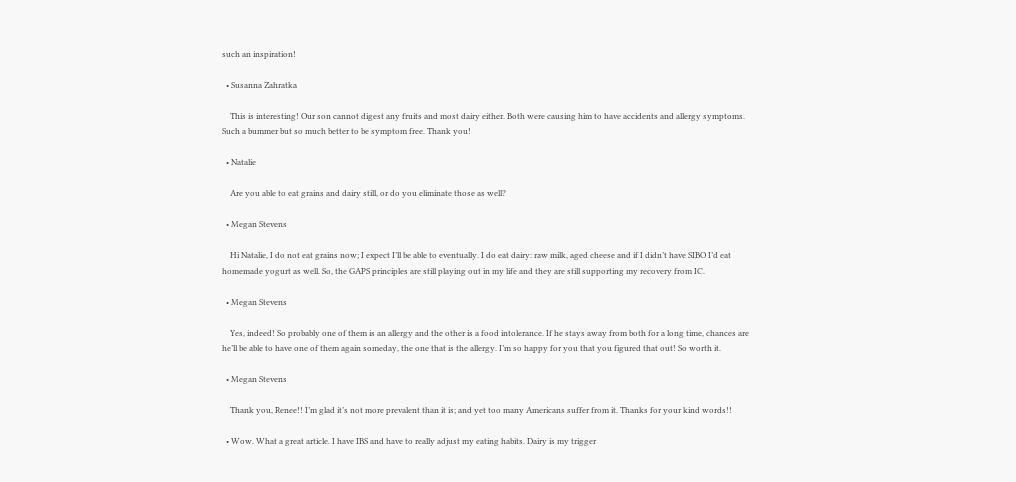such an inspiration!

  • Susanna Zahratka

    This is interesting! Our son cannot digest any fruits and most dairy either. Both were causing him to have accidents and allergy symptoms. Such a bummer but so much better to be symptom free. Thank you!

  • Natalie

    Are you able to eat grains and dairy still, or do you eliminate those as well?

  • Megan Stevens

    Hi Natalie, I do not eat grains now; I expect I’ll be able to eventually. I do eat dairy: raw milk, aged cheese and if I didn’t have SIBO I’d eat homemade yogurt as well. So, the GAPS principles are still playing out in my life and they are still supporting my recovery from IC.

  • Megan Stevens

    Yes, indeed! So probably one of them is an allergy and the other is a food intolerance. If he stays away from both for a long time, chances are he’ll be able to have one of them again someday, the one that is the allergy. I’m so happy for you that you figured that out! So worth it.

  • Megan Stevens

    Thank you, Renee!! I’m glad it’s not more prevalent than it is; and yet too many Americans suffer from it. Thanks for your kind words!!

  • Wow. What a great article. I have IBS and have to really adjust my eating habits. Dairy is my trigger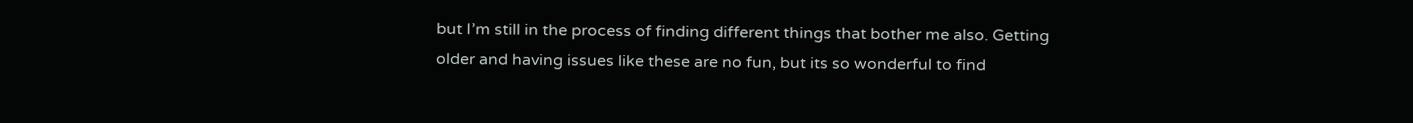but I’m still in the process of finding different things that bother me also. Getting older and having issues like these are no fun, but its so wonderful to find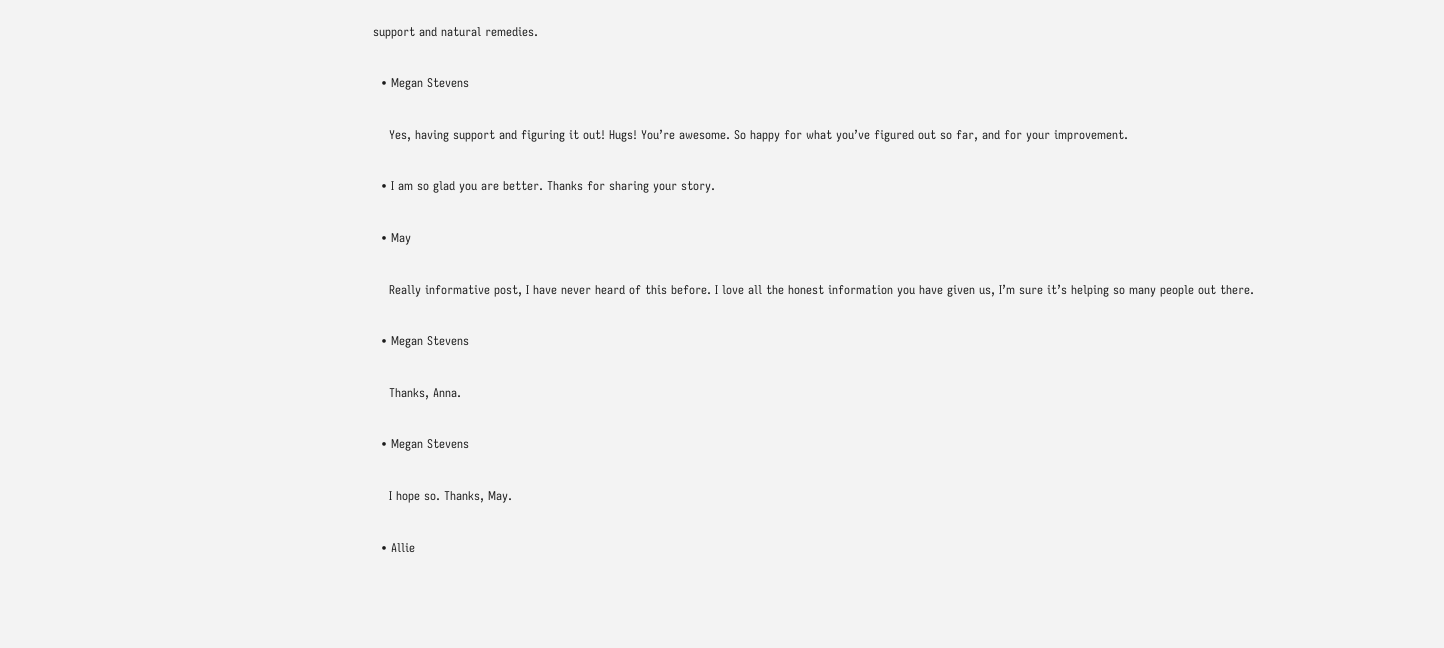support and natural remedies.

  • Megan Stevens

    Yes, having support and figuring it out! Hugs! You’re awesome. So happy for what you’ve figured out so far, and for your improvement.

  • I am so glad you are better. Thanks for sharing your story.

  • May

    Really informative post, I have never heard of this before. I love all the honest information you have given us, I’m sure it’s helping so many people out there.

  • Megan Stevens

    Thanks, Anna.

  • Megan Stevens

    I hope so. Thanks, May.

  • Allie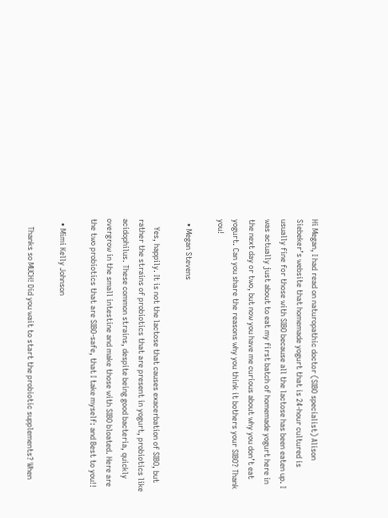Hi Megan, I had read on naturopathic doctor (SIBO specialist) Alison Siebeker’s website that homemade yogurt that is 24-hour cultured is usually fine for those with SIBO because all the lactose has been eaten up. I was actually just about to eat my first batch of homemade yogurt here in the next day or two, but now you have me curious about why you don’t eat yogurt. Can you share the reasons why you think it bothers your SIBO? Thank you!

  • Megan Stevens

    Yes, happily. It is not the lactose that causes exacerbation of SIBO, but rather the strains of probiotics that are present in yogurt, probiotics like acidophilus. These common strains, despite being good bacteria, quickly overgrow in the small intestine and make those with SIBO bloated. Here are the two probiotics that are SIBO-safe, that I take myself: and Best to you!!

  • Mimi Kelly Johnson

    Thanks so MUCH! Did you wait to start the probiotic supplements? When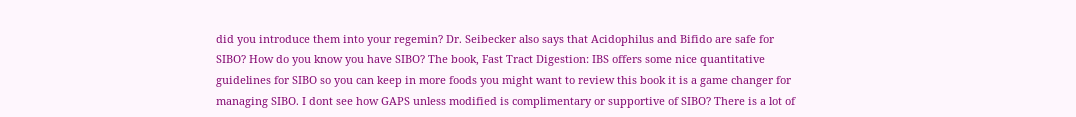did you introduce them into your regemin? Dr. Seibecker also says that Acidophilus and Bifido are safe for SIBO? How do you know you have SIBO? The book, Fast Tract Digestion: IBS offers some nice quantitative guidelines for SIBO so you can keep in more foods you might want to review this book it is a game changer for managing SIBO. I dont see how GAPS unless modified is complimentary or supportive of SIBO? There is a lot of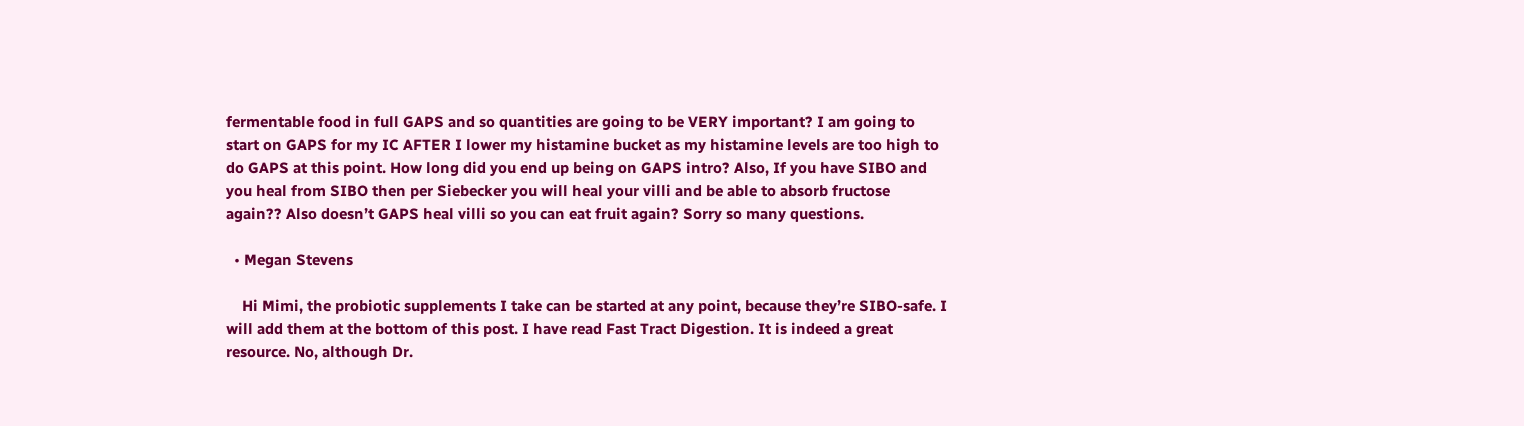fermentable food in full GAPS and so quantities are going to be VERY important? I am going to start on GAPS for my IC AFTER I lower my histamine bucket as my histamine levels are too high to do GAPS at this point. How long did you end up being on GAPS intro? Also, If you have SIBO and you heal from SIBO then per Siebecker you will heal your villi and be able to absorb fructose again?? Also doesn’t GAPS heal villi so you can eat fruit again? Sorry so many questions.

  • Megan Stevens

    Hi Mimi, the probiotic supplements I take can be started at any point, because they’re SIBO-safe. I will add them at the bottom of this post. I have read Fast Tract Digestion. It is indeed a great resource. No, although Dr.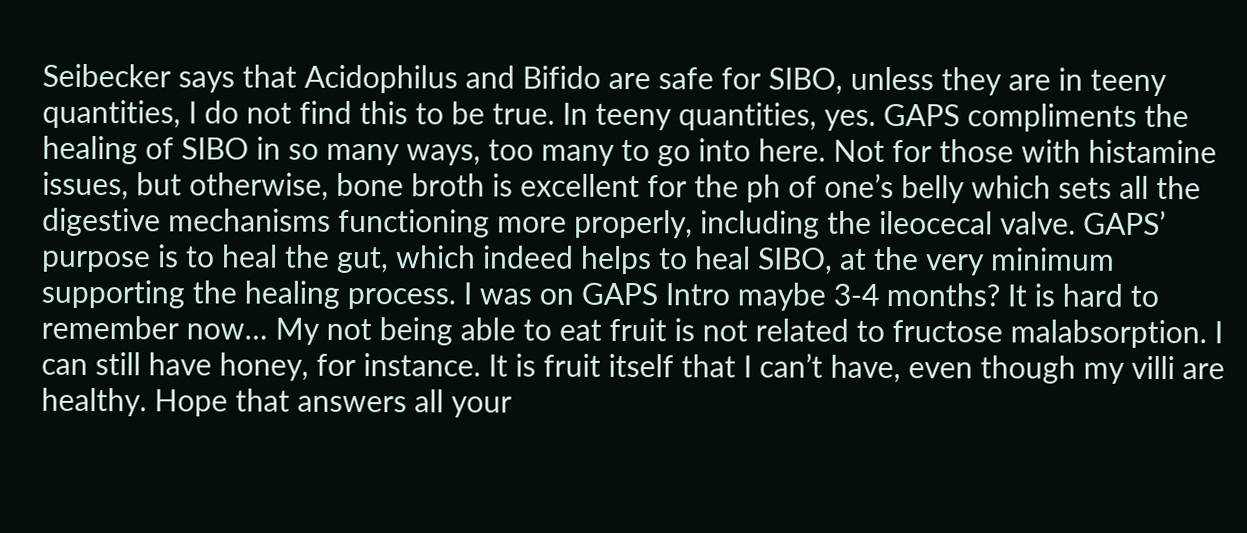Seibecker says that Acidophilus and Bifido are safe for SIBO, unless they are in teeny quantities, I do not find this to be true. In teeny quantities, yes. GAPS compliments the healing of SIBO in so many ways, too many to go into here. Not for those with histamine issues, but otherwise, bone broth is excellent for the ph of one’s belly which sets all the digestive mechanisms functioning more properly, including the ileocecal valve. GAPS’ purpose is to heal the gut, which indeed helps to heal SIBO, at the very minimum supporting the healing process. I was on GAPS Intro maybe 3-4 months? It is hard to remember now… My not being able to eat fruit is not related to fructose malabsorption. I can still have honey, for instance. It is fruit itself that I can’t have, even though my villi are healthy. Hope that answers all your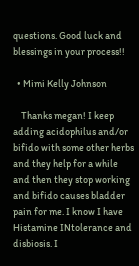questions. Good luck and blessings in your process!!

  • Mimi Kelly Johnson

    Thanks megan! I keep adding acidophilus and/or bifido with some other herbs and they help for a while and then they stop working and bifido causes bladder pain for me. I know I have Histamine INtolerance and disbiosis. I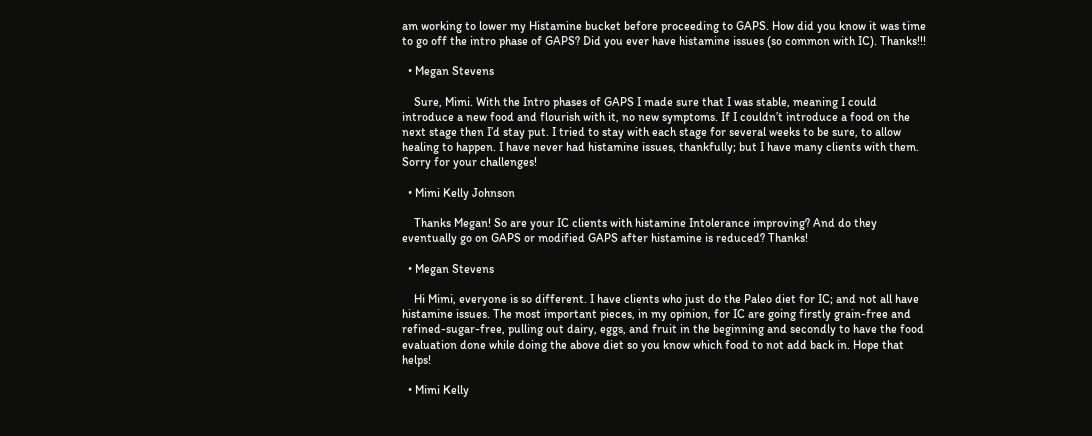am working to lower my Histamine bucket before proceeding to GAPS. How did you know it was time to go off the intro phase of GAPS? Did you ever have histamine issues (so common with IC). Thanks!!!

  • Megan Stevens

    Sure, Mimi. With the Intro phases of GAPS I made sure that I was stable, meaning I could introduce a new food and flourish with it, no new symptoms. If I couldn’t introduce a food on the next stage then I’d stay put. I tried to stay with each stage for several weeks to be sure, to allow healing to happen. I have never had histamine issues, thankfully; but I have many clients with them. Sorry for your challenges!

  • Mimi Kelly Johnson

    Thanks Megan! So are your IC clients with histamine Intolerance improving? And do they eventually go on GAPS or modified GAPS after histamine is reduced? Thanks!

  • Megan Stevens

    Hi Mimi, everyone is so different. I have clients who just do the Paleo diet for IC; and not all have histamine issues. The most important pieces, in my opinion, for IC are going firstly grain-free and refined-sugar-free, pulling out dairy, eggs, and fruit in the beginning and secondly to have the food evaluation done while doing the above diet so you know which food to not add back in. Hope that helps!

  • Mimi Kelly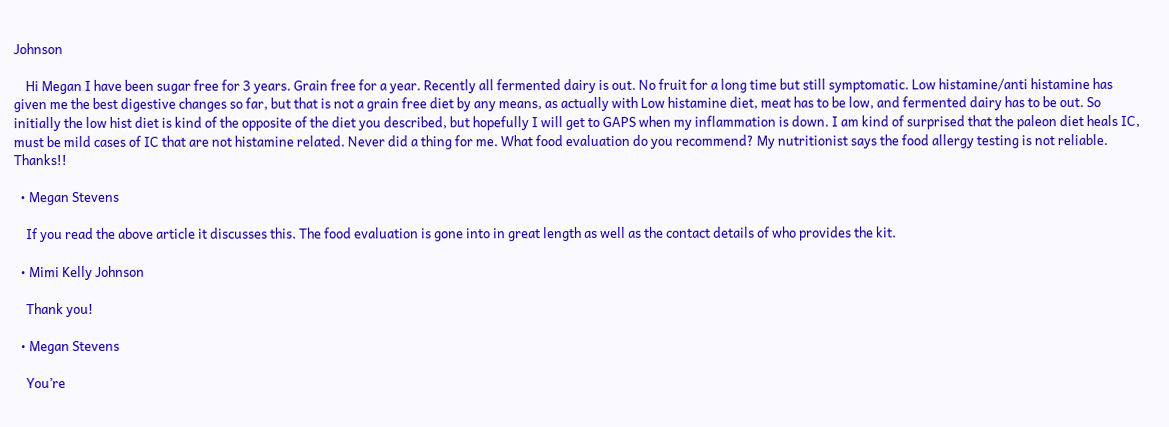Johnson

    Hi Megan I have been sugar free for 3 years. Grain free for a year. Recently all fermented dairy is out. No fruit for a long time but still symptomatic. Low histamine/anti histamine has given me the best digestive changes so far, but that is not a grain free diet by any means, as actually with Low histamine diet, meat has to be low, and fermented dairy has to be out. So initially the low hist diet is kind of the opposite of the diet you described, but hopefully I will get to GAPS when my inflammation is down. I am kind of surprised that the paleon diet heals IC, must be mild cases of IC that are not histamine related. Never did a thing for me. What food evaluation do you recommend? My nutritionist says the food allergy testing is not reliable. Thanks!!

  • Megan Stevens

    If you read the above article it discusses this. The food evaluation is gone into in great length as well as the contact details of who provides the kit.

  • Mimi Kelly Johnson

    Thank you!

  • Megan Stevens

    You’re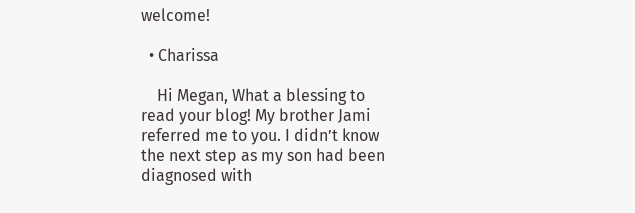welcome!

  • Charissa

    Hi Megan, What a blessing to read your blog! My brother Jami referred me to you. I didn’t know the next step as my son had been diagnosed with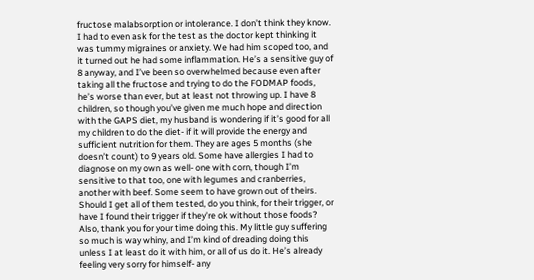fructose malabsorption or intolerance. I don’t think they know. I had to even ask for the test as the doctor kept thinking it was tummy migraines or anxiety. We had him scoped too, and it turned out he had some inflammation. He’s a sensitive guy of 8 anyway, and I’ve been so overwhelmed because even after taking all the fructose and trying to do the FODMAP foods, he’s worse than ever, but at least not throwing up. I have 8 children, so though you’ve given me much hope and direction with the GAPS diet, my husband is wondering if it’s good for all my children to do the diet- if it will provide the energy and sufficient nutrition for them. They are ages 5 months (she doesn’t count) to 9 years old. Some have allergies I had to diagnose on my own as well- one with corn, though I’m sensitive to that too, one with legumes and cranberries, another with beef. Some seem to have grown out of theirs. Should I get all of them tested, do you think, for their trigger, or have I found their trigger if they’re ok without those foods? Also, thank you for your time doing this. My little guy suffering so much is way whiny, and I’m kind of dreading doing this unless I at least do it with him, or all of us do it. He’s already feeling very sorry for himself- any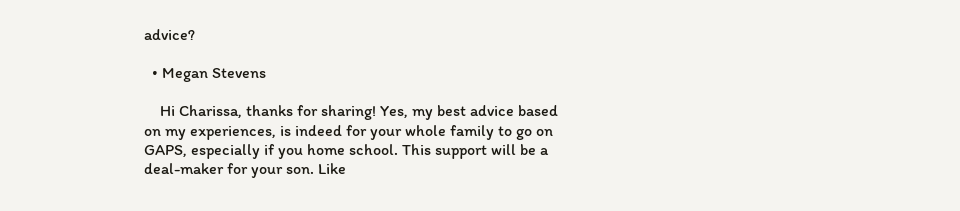advice?

  • Megan Stevens

    Hi Charissa, thanks for sharing! Yes, my best advice based on my experiences, is indeed for your whole family to go on GAPS, especially if you home school. This support will be a deal-maker for your son. Like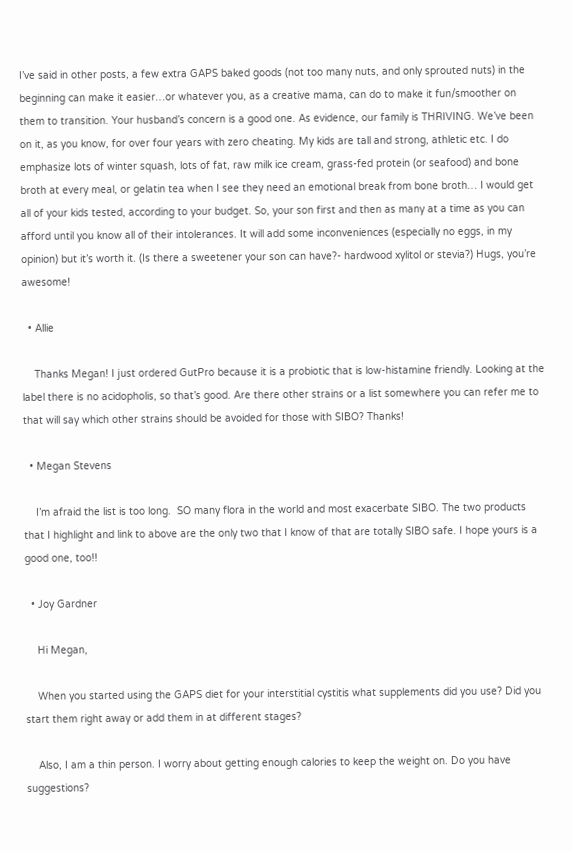I’ve said in other posts, a few extra GAPS baked goods (not too many nuts, and only sprouted nuts) in the beginning can make it easier…or whatever you, as a creative mama, can do to make it fun/smoother on them to transition. Your husband’s concern is a good one. As evidence, our family is THRIVING. We’ve been on it, as you know, for over four years with zero cheating. My kids are tall and strong, athletic etc. I do emphasize lots of winter squash, lots of fat, raw milk ice cream, grass-fed protein (or seafood) and bone broth at every meal, or gelatin tea when I see they need an emotional break from bone broth… I would get all of your kids tested, according to your budget. So, your son first and then as many at a time as you can afford until you know all of their intolerances. It will add some inconveniences (especially no eggs, in my opinion) but it’s worth it. (Is there a sweetener your son can have?- hardwood xylitol or stevia?) Hugs, you’re awesome!

  • Allie

    Thanks Megan! I just ordered GutPro because it is a probiotic that is low-histamine friendly. Looking at the label there is no acidopholis, so that’s good. Are there other strains or a list somewhere you can refer me to that will say which other strains should be avoided for those with SIBO? Thanks!

  • Megan Stevens

    I’m afraid the list is too long.  SO many flora in the world and most exacerbate SIBO. The two products that I highlight and link to above are the only two that I know of that are totally SIBO safe. I hope yours is a good one, too!!

  • Joy Gardner

    Hi Megan,

    When you started using the GAPS diet for your interstitial cystitis what supplements did you use? Did you start them right away or add them in at different stages?

    Also, I am a thin person. I worry about getting enough calories to keep the weight on. Do you have suggestions?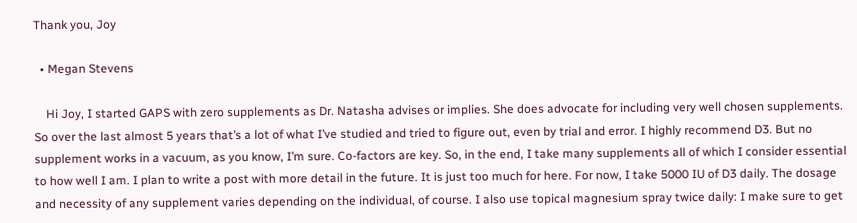Thank you, Joy

  • Megan Stevens

    Hi Joy, I started GAPS with zero supplements as Dr. Natasha advises or implies. She does advocate for including very well chosen supplements. So over the last almost 5 years that’s a lot of what I’ve studied and tried to figure out, even by trial and error. I highly recommend D3. But no supplement works in a vacuum, as you know, I’m sure. Co-factors are key. So, in the end, I take many supplements all of which I consider essential to how well I am. I plan to write a post with more detail in the future. It is just too much for here. For now, I take 5000 IU of D3 daily. The dosage and necessity of any supplement varies depending on the individual, of course. I also use topical magnesium spray twice daily: I make sure to get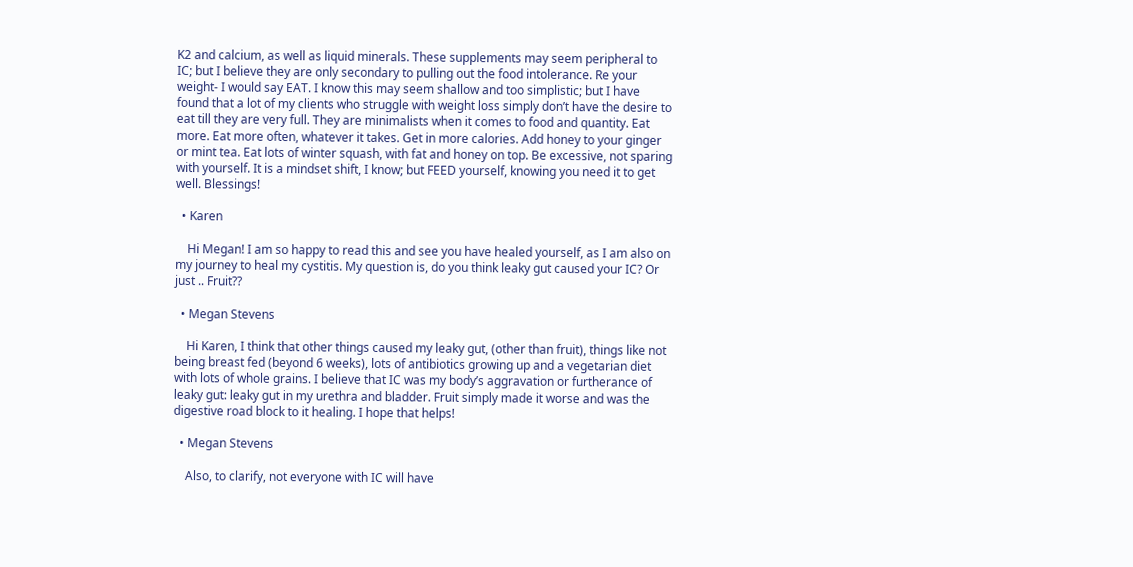K2 and calcium, as well as liquid minerals. These supplements may seem peripheral to IC; but I believe they are only secondary to pulling out the food intolerance. Re your weight- I would say EAT. I know this may seem shallow and too simplistic; but I have found that a lot of my clients who struggle with weight loss simply don’t have the desire to eat till they are very full. They are minimalists when it comes to food and quantity. Eat more. Eat more often, whatever it takes. Get in more calories. Add honey to your ginger or mint tea. Eat lots of winter squash, with fat and honey on top. Be excessive, not sparing with yourself. It is a mindset shift, I know; but FEED yourself, knowing you need it to get well. Blessings!

  • Karen

    Hi Megan! I am so happy to read this and see you have healed yourself, as I am also on my journey to heal my cystitis. My question is, do you think leaky gut caused your IC? Or just .. Fruit??

  • Megan Stevens

    Hi Karen, I think that other things caused my leaky gut, (other than fruit), things like not being breast fed (beyond 6 weeks), lots of antibiotics growing up and a vegetarian diet with lots of whole grains. I believe that IC was my body’s aggravation or furtherance of leaky gut: leaky gut in my urethra and bladder. Fruit simply made it worse and was the digestive road block to it healing. I hope that helps!

  • Megan Stevens

    Also, to clarify, not everyone with IC will have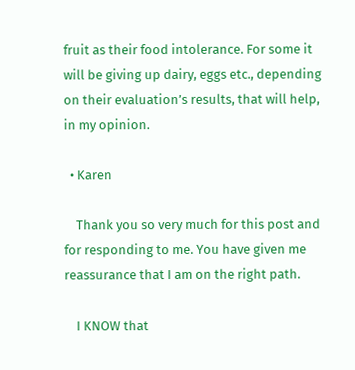fruit as their food intolerance. For some it will be giving up dairy, eggs etc., depending on their evaluation’s results, that will help, in my opinion.

  • Karen

    Thank you so very much for this post and for responding to me. You have given me reassurance that I am on the right path.

    I KNOW that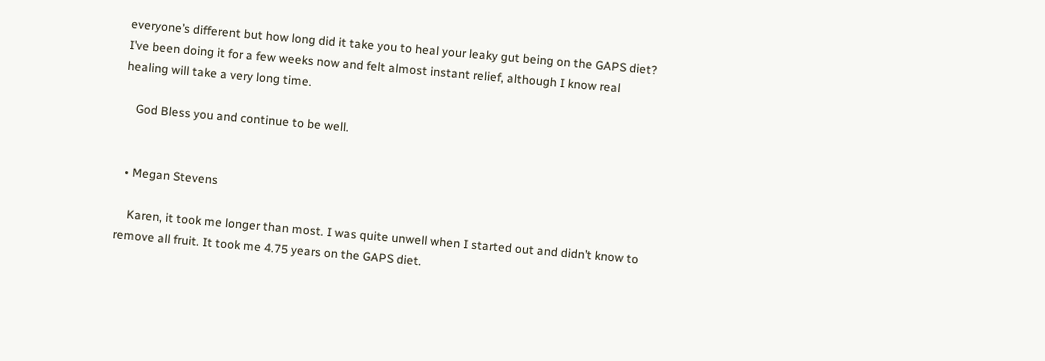everyone’s different but how long did it take you to heal your leaky gut being on the GAPS diet? I’ve been doing it for a few weeks now and felt almost instant relief, although I know real healing will take a very long time.

    God Bless you and continue to be well.


  • Megan Stevens

    Karen, it took me longer than most. I was quite unwell when I started out and didn’t know to remove all fruit. It took me 4.75 years on the GAPS diet.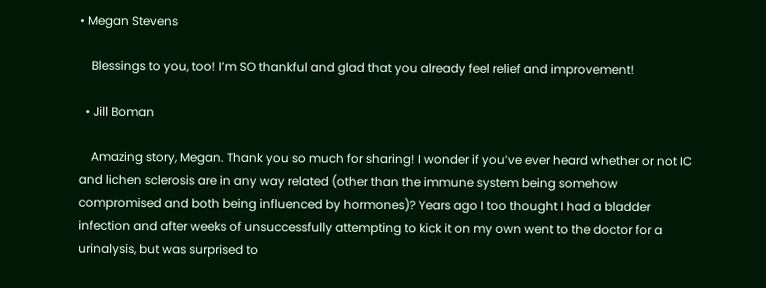• Megan Stevens

    Blessings to you, too! I’m SO thankful and glad that you already feel relief and improvement!

  • Jill Boman

    Amazing story, Megan. Thank you so much for sharing! I wonder if you’ve ever heard whether or not IC and lichen sclerosis are in any way related (other than the immune system being somehow compromised and both being influenced by hormones)? Years ago I too thought I had a bladder infection and after weeks of unsuccessfully attempting to kick it on my own went to the doctor for a urinalysis, but was surprised to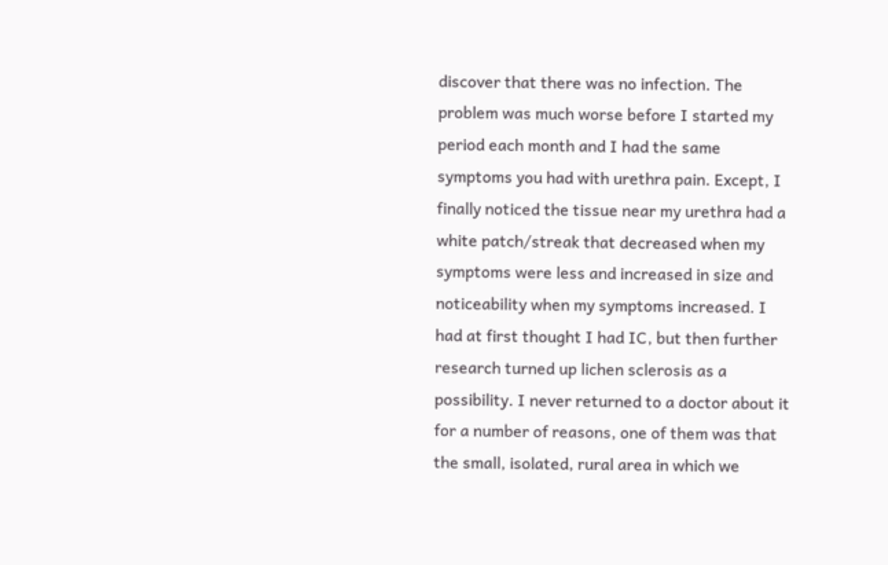discover that there was no infection. The problem was much worse before I started my period each month and I had the same symptoms you had with urethra pain. Except, I finally noticed the tissue near my urethra had a white patch/streak that decreased when my symptoms were less and increased in size and noticeability when my symptoms increased. I had at first thought I had IC, but then further research turned up lichen sclerosis as a possibility. I never returned to a doctor about it for a number of reasons, one of them was that the small, isolated, rural area in which we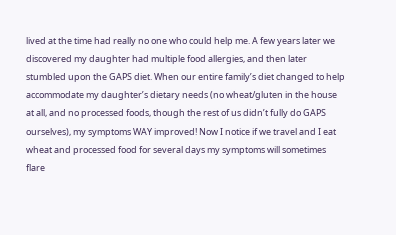lived at the time had really no one who could help me. A few years later we discovered my daughter had multiple food allergies, and then later stumbled upon the GAPS diet. When our entire family’s diet changed to help accommodate my daughter’s dietary needs (no wheat/gluten in the house at all, and no processed foods, though the rest of us didn’t fully do GAPS ourselves), my symptoms WAY improved! Now I notice if we travel and I eat wheat and processed food for several days my symptoms will sometimes flare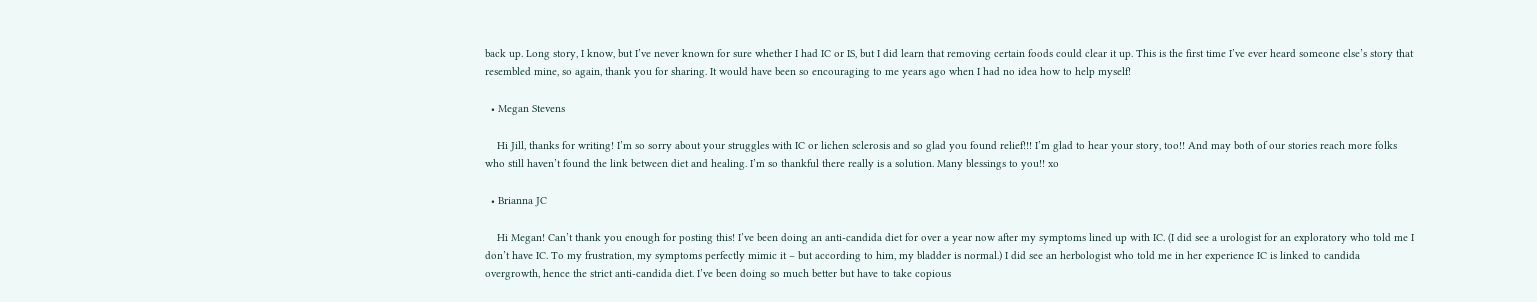back up. Long story, I know, but I’ve never known for sure whether I had IC or IS, but I did learn that removing certain foods could clear it up. This is the first time I’ve ever heard someone else’s story that resembled mine, so again, thank you for sharing. It would have been so encouraging to me years ago when I had no idea how to help myself!

  • Megan Stevens

    Hi Jill, thanks for writing! I’m so sorry about your struggles with IC or lichen sclerosis and so glad you found relief!!! I’m glad to hear your story, too!! And may both of our stories reach more folks who still haven’t found the link between diet and healing. I’m so thankful there really is a solution. Many blessings to you!! xo

  • Brianna JC

    Hi Megan! Can’t thank you enough for posting this! I’ve been doing an anti-candida diet for over a year now after my symptoms lined up with IC. (I did see a urologist for an exploratory who told me I don’t have IC. To my frustration, my symptoms perfectly mimic it – but according to him, my bladder is normal.) I did see an herbologist who told me in her experience IC is linked to candida overgrowth, hence the strict anti-candida diet. I’ve been doing so much better but have to take copious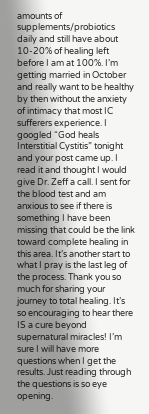amounts of supplements/probiotics daily and still have about 10-20% of healing left before I am at 100%. I’m getting married in October and really want to be healthy by then without the anxiety of intimacy that most IC sufferers experience. I googled “God heals Interstitial Cystitis” tonight and your post came up. I read it and thought I would give Dr. Zeff a call. I sent for the blood test and am anxious to see if there is something I have been missing that could be the link toward complete healing in this area. It’s another start to what I pray is the last leg of the process. Thank you so much for sharing your journey to total healing. It’s so encouraging to hear there IS a cure beyond supernatural miracles! I’m sure I will have more questions when I get the results. Just reading through the questions is so eye opening.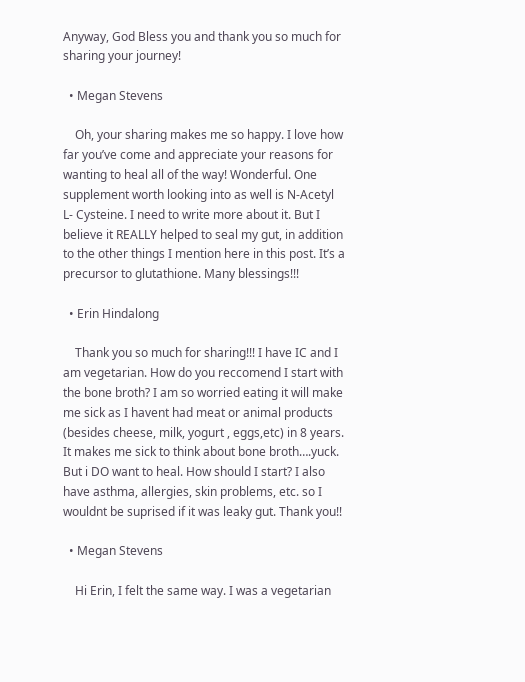Anyway, God Bless you and thank you so much for sharing your journey!

  • Megan Stevens

    Oh, your sharing makes me so happy. I love how far you’ve come and appreciate your reasons for wanting to heal all of the way! Wonderful. One supplement worth looking into as well is N-Acetyl L- Cysteine. I need to write more about it. But I believe it REALLY helped to seal my gut, in addition to the other things I mention here in this post. It’s a precursor to glutathione. Many blessings!!!

  • Erin Hindalong

    Thank you so much for sharing!!! I have IC and I am vegetarian. How do you reccomend I start with the bone broth? I am so worried eating it will make me sick as I havent had meat or animal products (besides cheese, milk, yogurt , eggs,etc) in 8 years. It makes me sick to think about bone broth….yuck. But i DO want to heal. How should I start? I also have asthma, allergies, skin problems, etc. so I wouldnt be suprised if it was leaky gut. Thank you!!

  • Megan Stevens

    Hi Erin, I felt the same way. I was a vegetarian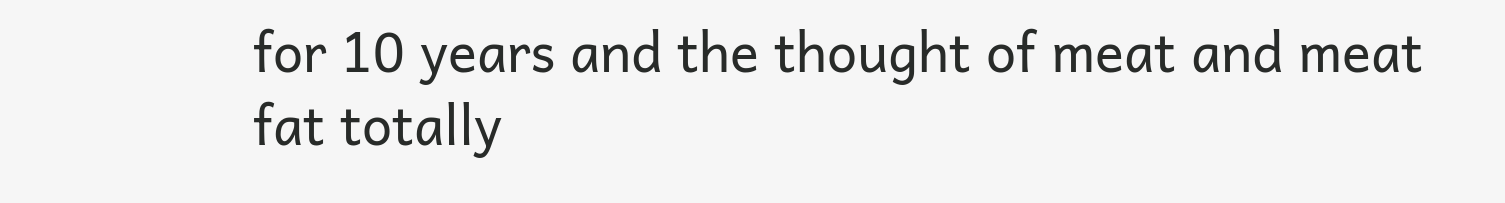for 10 years and the thought of meat and meat fat totally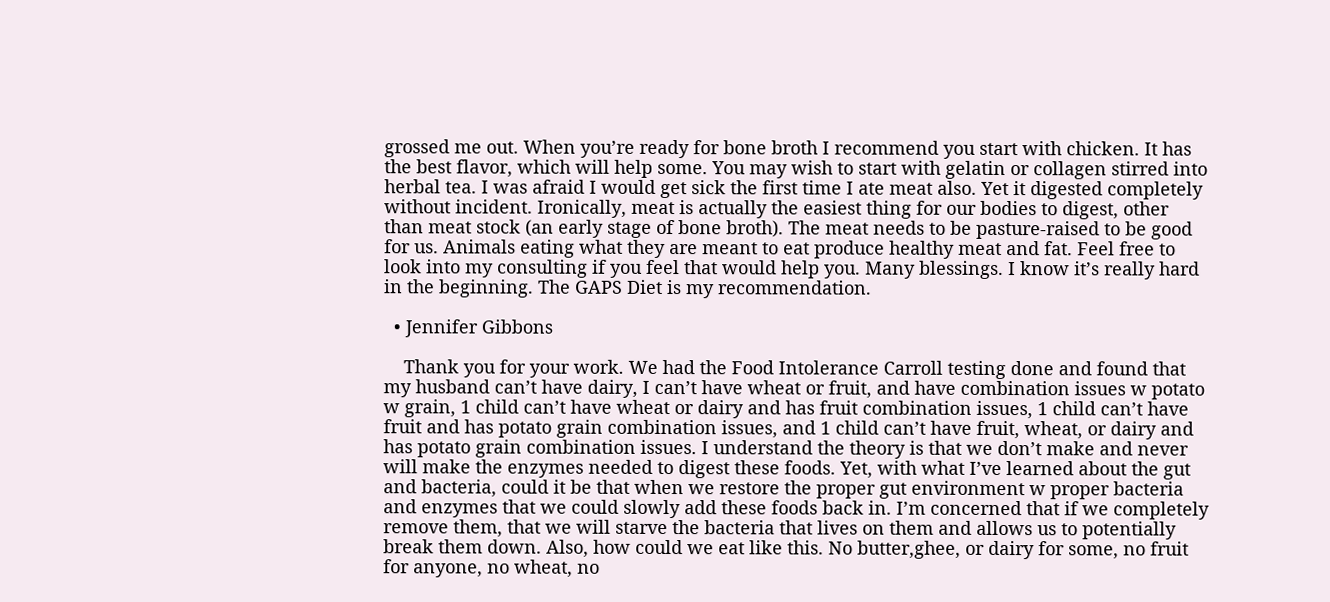grossed me out. When you’re ready for bone broth I recommend you start with chicken. It has the best flavor, which will help some. You may wish to start with gelatin or collagen stirred into herbal tea. I was afraid I would get sick the first time I ate meat also. Yet it digested completely without incident. Ironically, meat is actually the easiest thing for our bodies to digest, other than meat stock (an early stage of bone broth). The meat needs to be pasture-raised to be good for us. Animals eating what they are meant to eat produce healthy meat and fat. Feel free to look into my consulting if you feel that would help you. Many blessings. I know it’s really hard in the beginning. The GAPS Diet is my recommendation.

  • Jennifer Gibbons

    Thank you for your work. We had the Food Intolerance Carroll testing done and found that my husband can’t have dairy, I can’t have wheat or fruit, and have combination issues w potato w grain, 1 child can’t have wheat or dairy and has fruit combination issues, 1 child can’t have fruit and has potato grain combination issues, and 1 child can’t have fruit, wheat, or dairy and has potato grain combination issues. I understand the theory is that we don’t make and never will make the enzymes needed to digest these foods. Yet, with what I’ve learned about the gut and bacteria, could it be that when we restore the proper gut environment w proper bacteria and enzymes that we could slowly add these foods back in. I’m concerned that if we completely remove them, that we will starve the bacteria that lives on them and allows us to potentially break them down. Also, how could we eat like this. No butter,ghee, or dairy for some, no fruit for anyone, no wheat, no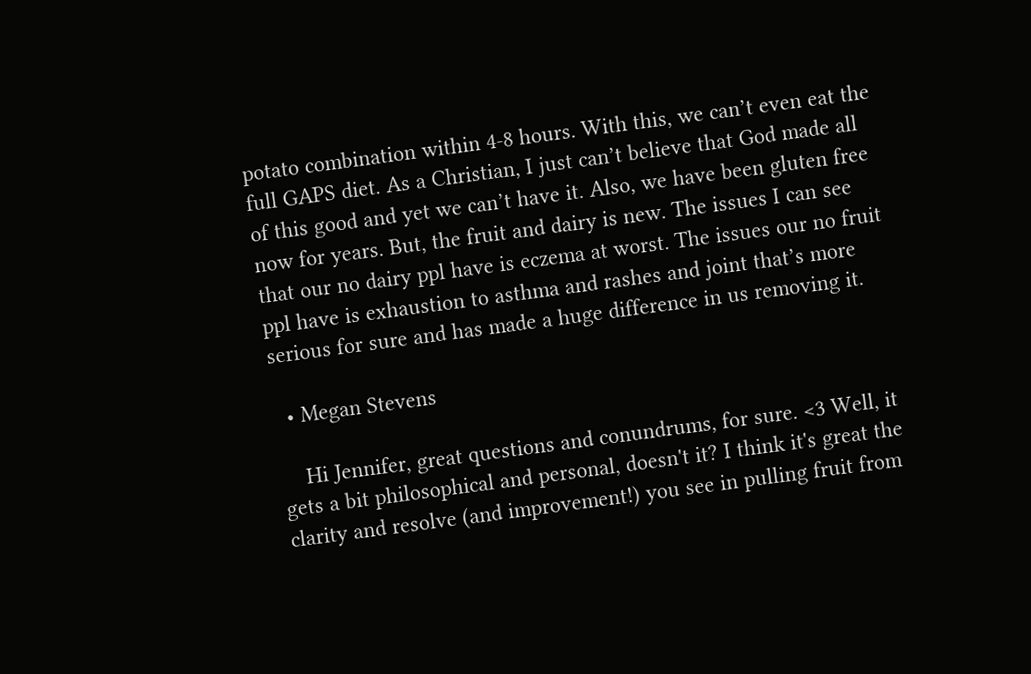potato combination within 4-8 hours. With this, we can’t even eat the full GAPS diet. As a Christian, I just can’t believe that God made all of this good and yet we can’t have it. Also, we have been gluten free now for years. But, the fruit and dairy is new. The issues I can see that our no dairy ppl have is eczema at worst. The issues our no fruit ppl have is exhaustion to asthma and rashes and joint that’s more serious for sure and has made a huge difference in us removing it.

  • Megan Stevens

    Hi Jennifer, great questions and conundrums, for sure. <3 Well, it gets a bit philosophical and personal, doesn't it? I think it's great the clarity and resolve (and improvement!) you see in pulling fruit from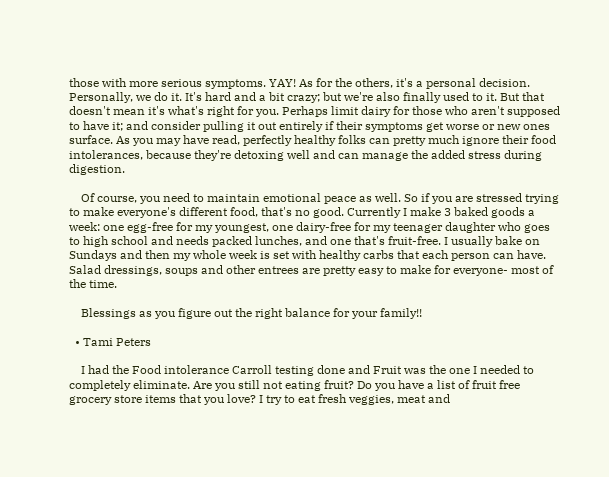those with more serious symptoms. YAY! As for the others, it's a personal decision. Personally, we do it. It's hard and a bit crazy; but we're also finally used to it. But that doesn't mean it's what's right for you. Perhaps limit dairy for those who aren't supposed to have it; and consider pulling it out entirely if their symptoms get worse or new ones surface. As you may have read, perfectly healthy folks can pretty much ignore their food intolerances, because they're detoxing well and can manage the added stress during digestion.

    Of course, you need to maintain emotional peace as well. So if you are stressed trying to make everyone's different food, that's no good. Currently I make 3 baked goods a week: one egg-free for my youngest, one dairy-free for my teenager daughter who goes to high school and needs packed lunches, and one that's fruit-free. I usually bake on Sundays and then my whole week is set with healthy carbs that each person can have. Salad dressings, soups and other entrees are pretty easy to make for everyone- most of the time.

    Blessings as you figure out the right balance for your family!!

  • Tami Peters

    I had the Food intolerance Carroll testing done and Fruit was the one I needed to completely eliminate. Are you still not eating fruit? Do you have a list of fruit free grocery store items that you love? I try to eat fresh veggies, meat and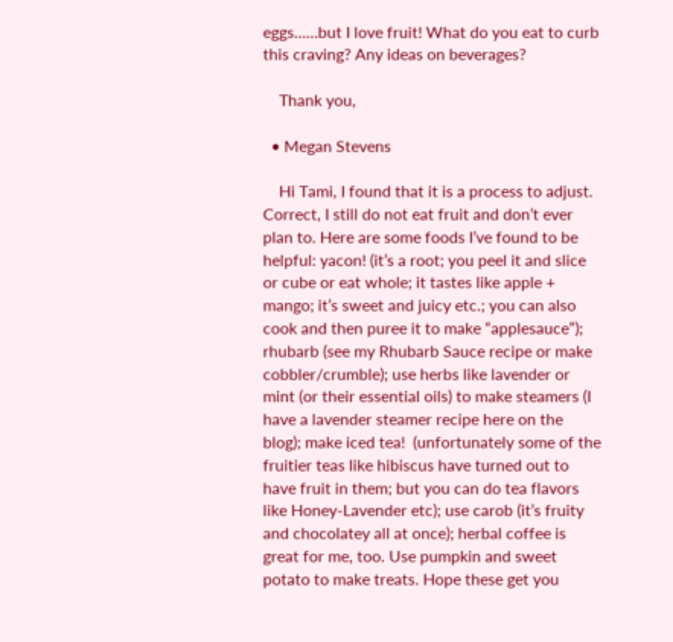eggs……but I love fruit! What do you eat to curb this craving? Any ideas on beverages?

    Thank you,

  • Megan Stevens

    Hi Tami, I found that it is a process to adjust. Correct, I still do not eat fruit and don’t ever plan to. Here are some foods I’ve found to be helpful: yacon! (it’s a root; you peel it and slice or cube or eat whole; it tastes like apple + mango; it’s sweet and juicy etc.; you can also cook and then puree it to make “applesauce”); rhubarb (see my Rhubarb Sauce recipe or make cobbler/crumble); use herbs like lavender or mint (or their essential oils) to make steamers (I have a lavender steamer recipe here on the blog); make iced tea!  (unfortunately some of the fruitier teas like hibiscus have turned out to have fruit in them; but you can do tea flavors like Honey-Lavender etc); use carob (it’s fruity and chocolatey all at once); herbal coffee is great for me, too. Use pumpkin and sweet potato to make treats. Hope these get you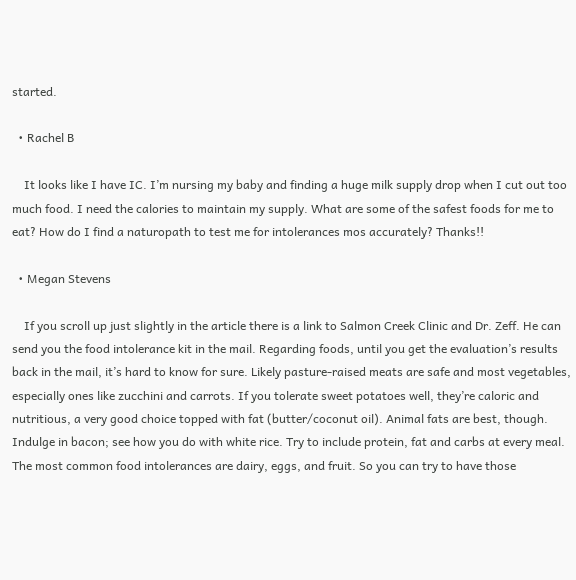started.

  • Rachel B

    It looks like I have IC. I’m nursing my baby and finding a huge milk supply drop when I cut out too much food. I need the calories to maintain my supply. What are some of the safest foods for me to eat? How do I find a naturopath to test me for intolerances mos accurately? Thanks!!

  • Megan Stevens

    If you scroll up just slightly in the article there is a link to Salmon Creek Clinic and Dr. Zeff. He can send you the food intolerance kit in the mail. Regarding foods, until you get the evaluation’s results back in the mail, it’s hard to know for sure. Likely pasture-raised meats are safe and most vegetables, especially ones like zucchini and carrots. If you tolerate sweet potatoes well, they’re caloric and nutritious, a very good choice topped with fat (butter/coconut oil). Animal fats are best, though. Indulge in bacon; see how you do with white rice. Try to include protein, fat and carbs at every meal. The most common food intolerances are dairy, eggs, and fruit. So you can try to have those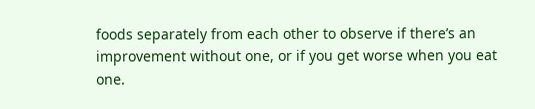foods separately from each other to observe if there’s an improvement without one, or if you get worse when you eat one.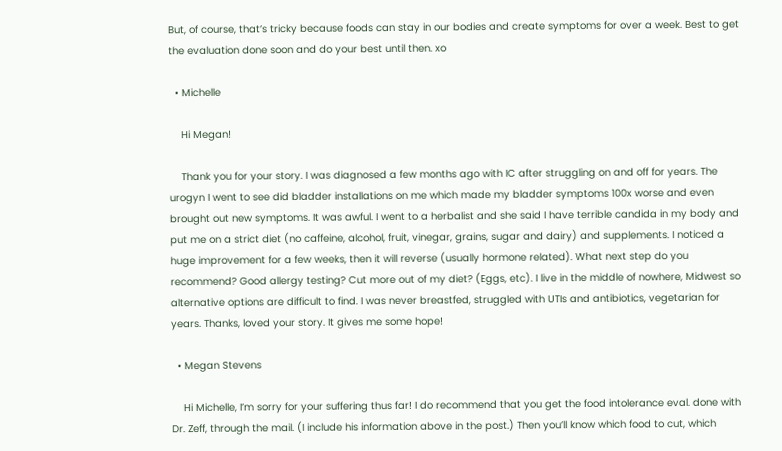But, of course, that’s tricky because foods can stay in our bodies and create symptoms for over a week. Best to get the evaluation done soon and do your best until then. xo

  • Michelle

    Hi Megan!

    Thank you for your story. I was diagnosed a few months ago with IC after struggling on and off for years. The urogyn I went to see did bladder installations on me which made my bladder symptoms 100x worse and even brought out new symptoms. It was awful. I went to a herbalist and she said I have terrible candida in my body and put me on a strict diet (no caffeine, alcohol, fruit, vinegar, grains, sugar and dairy) and supplements. I noticed a huge improvement for a few weeks, then it will reverse (usually hormone related). What next step do you recommend? Good allergy testing? Cut more out of my diet? (Eggs, etc). I live in the middle of nowhere, Midwest so alternative options are difficult to find. I was never breastfed, struggled with UTIs and antibiotics, vegetarian for years. Thanks, loved your story. It gives me some hope!

  • Megan Stevens

    Hi Michelle, I’m sorry for your suffering thus far! I do recommend that you get the food intolerance eval. done with Dr. Zeff, through the mail. (I include his information above in the post.) Then you’ll know which food to cut, which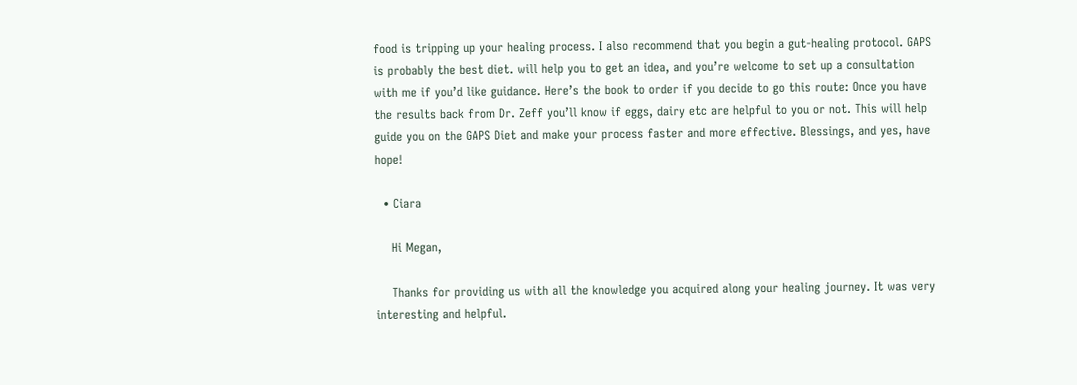food is tripping up your healing process. I also recommend that you begin a gut-healing protocol. GAPS is probably the best diet. will help you to get an idea, and you’re welcome to set up a consultation with me if you’d like guidance. Here’s the book to order if you decide to go this route: Once you have the results back from Dr. Zeff you’ll know if eggs, dairy etc are helpful to you or not. This will help guide you on the GAPS Diet and make your process faster and more effective. Blessings, and yes, have hope!

  • Ciara

    Hi Megan,

    Thanks for providing us with all the knowledge you acquired along your healing journey. It was very interesting and helpful.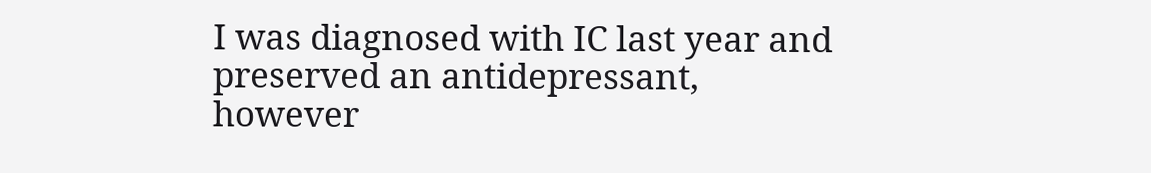I was diagnosed with IC last year and preserved an antidepressant, however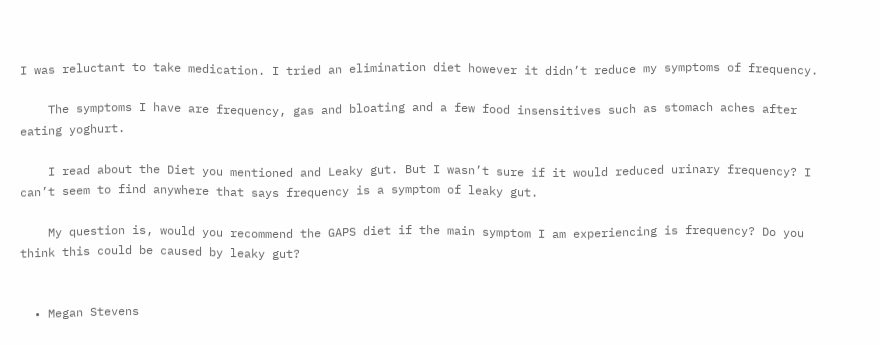I was reluctant to take medication. I tried an elimination diet however it didn’t reduce my symptoms of frequency.

    The symptoms I have are frequency, gas and bloating and a few food insensitives such as stomach aches after eating yoghurt.

    I read about the Diet you mentioned and Leaky gut. But I wasn’t sure if it would reduced urinary frequency? I can’t seem to find anywhere that says frequency is a symptom of leaky gut.

    My question is, would you recommend the GAPS diet if the main symptom I am experiencing is frequency? Do you think this could be caused by leaky gut?


  • Megan Stevens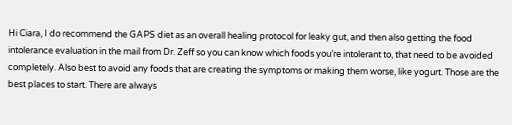Hi Ciara, I do recommend the GAPS diet as an overall healing protocol for leaky gut, and then also getting the food intolerance evaluation in the mail from Dr. Zeff so you can know which foods you’re intolerant to, that need to be avoided completely. Also best to avoid any foods that are creating the symptoms or making them worse, like yogurt. Those are the best places to start. There are always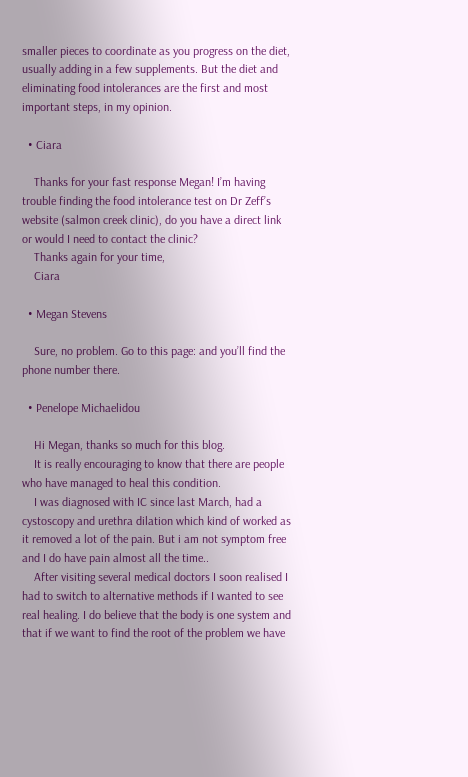smaller pieces to coordinate as you progress on the diet, usually adding in a few supplements. But the diet and eliminating food intolerances are the first and most important steps, in my opinion.

  • Ciara

    Thanks for your fast response Megan! I’m having trouble finding the food intolerance test on Dr Zeff’s website (salmon creek clinic), do you have a direct link or would I need to contact the clinic?
    Thanks again for your time,
    Ciara

  • Megan Stevens

    Sure, no problem. Go to this page: and you’ll find the phone number there.

  • Penelope Michaelidou

    Hi Megan, thanks so much for this blog.
    It is really encouraging to know that there are people who have managed to heal this condition.
    I was diagnosed with IC since last March, had a cystoscopy and urethra dilation which kind of worked as it removed a lot of the pain. But i am not symptom free and I do have pain almost all the time..
    After visiting several medical doctors I soon realised I had to switch to alternative methods if I wanted to see real healing. I do believe that the body is one system and that if we want to find the root of the problem we have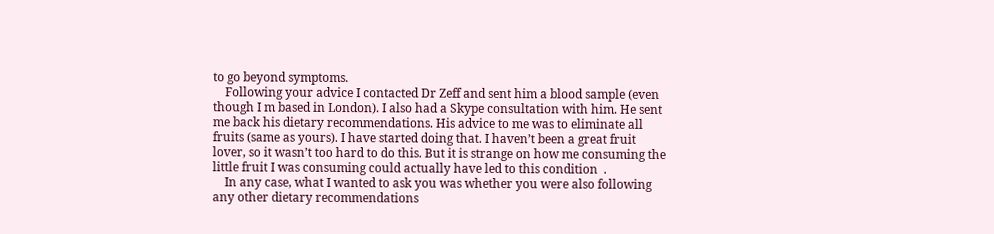to go beyond symptoms.
    Following your advice I contacted Dr Zeff and sent him a blood sample (even though I m based in London). I also had a Skype consultation with him. He sent me back his dietary recommendations. His advice to me was to eliminate all fruits (same as yours). I have started doing that. I haven’t been a great fruit lover, so it wasn’t too hard to do this. But it is strange on how me consuming the little fruit I was consuming could actually have led to this condition  .
    In any case, what I wanted to ask you was whether you were also following any other dietary recommendations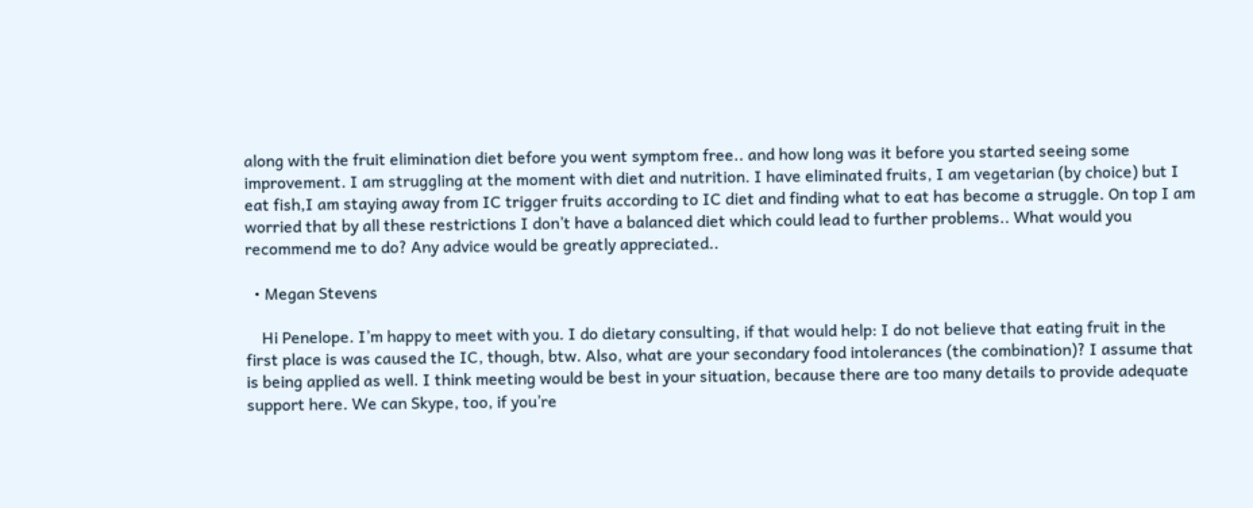along with the fruit elimination diet before you went symptom free.. and how long was it before you started seeing some improvement. I am struggling at the moment with diet and nutrition. I have eliminated fruits, I am vegetarian (by choice) but I eat fish,I am staying away from IC trigger fruits according to IC diet and finding what to eat has become a struggle. On top I am worried that by all these restrictions I don’t have a balanced diet which could lead to further problems.. What would you recommend me to do? Any advice would be greatly appreciated..

  • Megan Stevens

    Hi Penelope. I’m happy to meet with you. I do dietary consulting, if that would help: I do not believe that eating fruit in the first place is was caused the IC, though, btw. Also, what are your secondary food intolerances (the combination)? I assume that is being applied as well. I think meeting would be best in your situation, because there are too many details to provide adequate support here. We can Skype, too, if you’re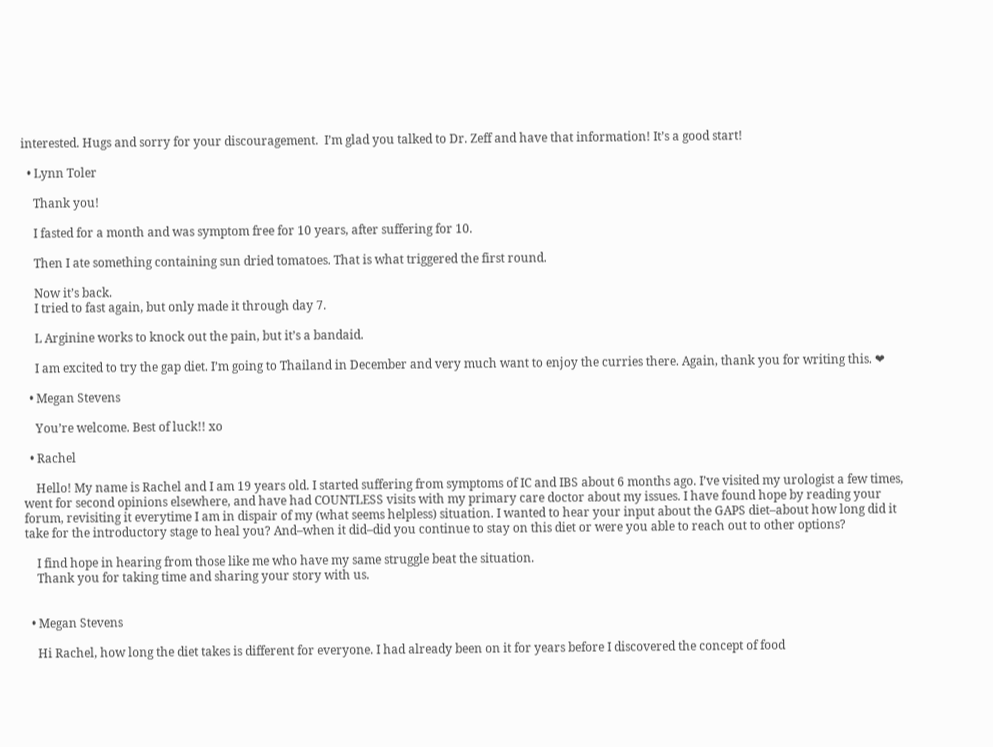interested. Hugs and sorry for your discouragement.  I’m glad you talked to Dr. Zeff and have that information! It’s a good start!

  • Lynn Toler

    Thank you!

    I fasted for a month and was symptom free for 10 years, after suffering for 10.

    Then I ate something containing sun dried tomatoes. That is what triggered the first round.

    Now it’s back.
    I tried to fast again, but only made it through day 7.

    L Arginine works to knock out the pain, but it’s a bandaid.

    I am excited to try the gap diet. I’m going to Thailand in December and very much want to enjoy the curries there. Again, thank you for writing this. ❤

  • Megan Stevens

    You’re welcome. Best of luck!! xo

  • Rachel

    Hello! My name is Rachel and I am 19 years old. I started suffering from symptoms of IC and IBS about 6 months ago. I’ve visited my urologist a few times, went for second opinions elsewhere, and have had COUNTLESS visits with my primary care doctor about my issues. I have found hope by reading your forum, revisiting it everytime I am in dispair of my (what seems helpless) situation. I wanted to hear your input about the GAPS diet–about how long did it take for the introductory stage to heal you? And–when it did–did you continue to stay on this diet or were you able to reach out to other options?

    I find hope in hearing from those like me who have my same struggle beat the situation.
    Thank you for taking time and sharing your story with us.


  • Megan Stevens

    Hi Rachel, how long the diet takes is different for everyone. I had already been on it for years before I discovered the concept of food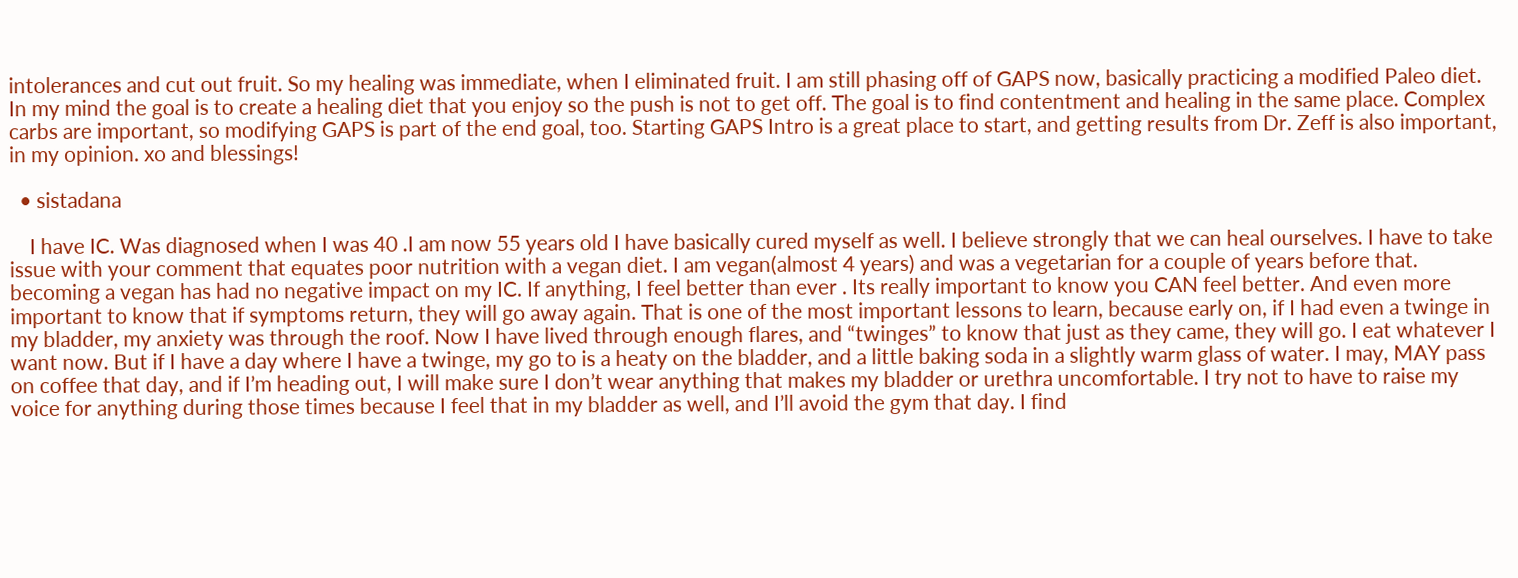intolerances and cut out fruit. So my healing was immediate, when I eliminated fruit. I am still phasing off of GAPS now, basically practicing a modified Paleo diet. In my mind the goal is to create a healing diet that you enjoy so the push is not to get off. The goal is to find contentment and healing in the same place. Complex carbs are important, so modifying GAPS is part of the end goal, too. Starting GAPS Intro is a great place to start, and getting results from Dr. Zeff is also important, in my opinion. xo and blessings!

  • sistadana

    I have IC. Was diagnosed when I was 40 .I am now 55 years old I have basically cured myself as well. I believe strongly that we can heal ourselves. I have to take issue with your comment that equates poor nutrition with a vegan diet. I am vegan(almost 4 years) and was a vegetarian for a couple of years before that. becoming a vegan has had no negative impact on my IC. If anything, I feel better than ever . Its really important to know you CAN feel better. And even more important to know that if symptoms return, they will go away again. That is one of the most important lessons to learn, because early on, if I had even a twinge in my bladder, my anxiety was through the roof. Now I have lived through enough flares, and “twinges” to know that just as they came, they will go. I eat whatever I want now. But if I have a day where I have a twinge, my go to is a heaty on the bladder, and a little baking soda in a slightly warm glass of water. I may, MAY pass on coffee that day, and if I’m heading out, I will make sure I don’t wear anything that makes my bladder or urethra uncomfortable. I try not to have to raise my voice for anything during those times because I feel that in my bladder as well, and I’ll avoid the gym that day. I find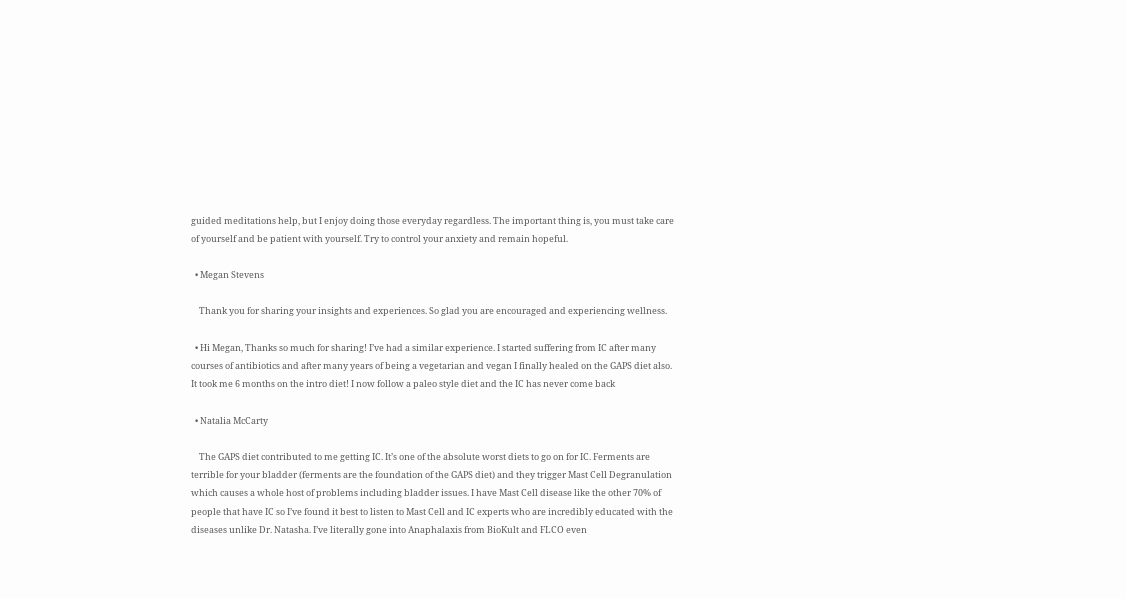guided meditations help, but I enjoy doing those everyday regardless. The important thing is, you must take care of yourself and be patient with yourself. Try to control your anxiety and remain hopeful.

  • Megan Stevens

    Thank you for sharing your insights and experiences. So glad you are encouraged and experiencing wellness.

  • Hi Megan, Thanks so much for sharing! I’ve had a similar experience. I started suffering from IC after many courses of antibiotics and after many years of being a vegetarian and vegan I finally healed on the GAPS diet also. It took me 6 months on the intro diet! I now follow a paleo style diet and the IC has never come back

  • Natalia McCarty

    The GAPS diet contributed to me getting IC. It’s one of the absolute worst diets to go on for IC. Ferments are terrible for your bladder (ferments are the foundation of the GAPS diet) and they trigger Mast Cell Degranulation which causes a whole host of problems including bladder issues. I have Mast Cell disease like the other 70% of people that have IC so I’ve found it best to listen to Mast Cell and IC experts who are incredibly educated with the diseases unlike Dr. Natasha. I’ve literally gone into Anaphalaxis from BioKult and FLCO even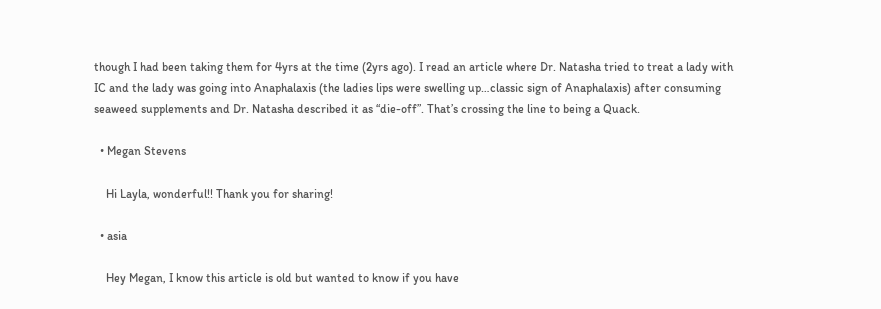though I had been taking them for 4yrs at the time (2yrs ago). I read an article where Dr. Natasha tried to treat a lady with IC and the lady was going into Anaphalaxis (the ladies lips were swelling up…classic sign of Anaphalaxis) after consuming seaweed supplements and Dr. Natasha described it as “die-off”. That’s crossing the line to being a Quack.

  • Megan Stevens

    Hi Layla, wonderful!! Thank you for sharing!

  • asia

    Hey Megan, I know this article is old but wanted to know if you have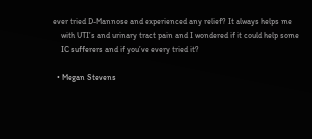ever tried D-Mannose and experienced any relief? It always helps me
    with UTI’s and urinary tract pain and I wondered if it could help some
    IC sufferers and if you’ve every tried it?

  • Megan Stevens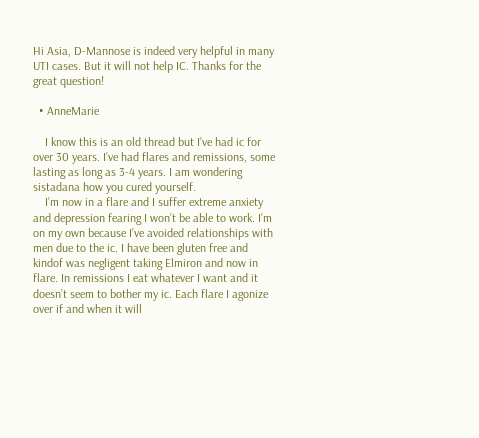Hi Asia, D-Mannose is indeed very helpful in many UTI cases. But it will not help IC. Thanks for the great question!

  • AnneMarie

    I know this is an old thread but I’ve had ic for over 30 years. I’ve had flares and remissions, some lasting as long as 3-4 years. I am wondering sistadana how you cured yourself.
    I’m now in a flare and I suffer extreme anxiety and depression fearing I won’t be able to work. I’m on my own because I’ve avoided relationships with men due to the ic. I have been gluten free and kindof was negligent taking Elmiron and now in flare. In remissions I eat whatever I want and it doesn’t seem to bother my ic. Each flare I agonize over if and when it will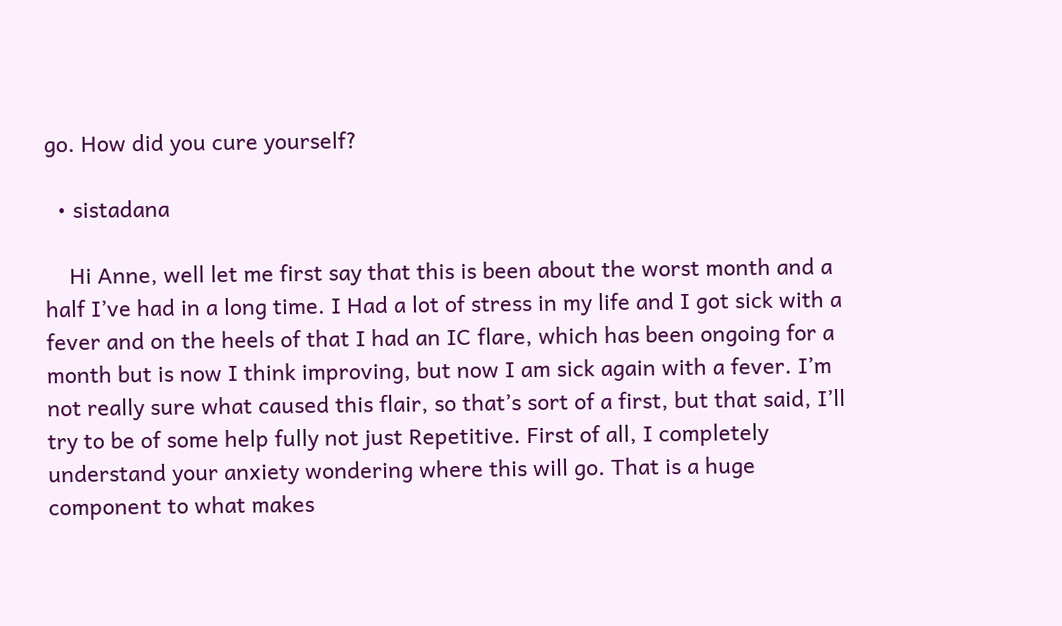go. How did you cure yourself?

  • sistadana

    Hi Anne, well let me first say that this is been about the worst month and a half I’ve had in a long time. I Had a lot of stress in my life and I got sick with a fever and on the heels of that I had an IC flare, which has been ongoing for a month but is now I think improving, but now I am sick again with a fever. I’m not really sure what caused this flair, so that’s sort of a first, but that said, I’ll try to be of some help fully not just Repetitive. First of all, I completely understand your anxiety wondering where this will go. That is a huge component to what makes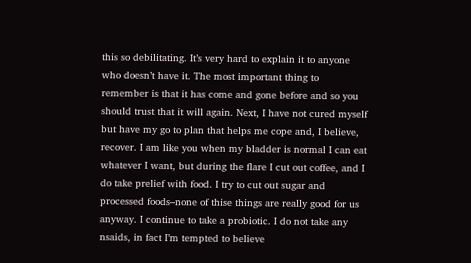this so debilitating. It’s very hard to explain it to anyone who doesn’t have it. The most important thing to remember is that it has come and gone before and so you should trust that it will again. Next, I have not cured myself but have my go to plan that helps me cope and, I believe, recover. I am like you when my bladder is normal I can eat whatever I want, but during the flare I cut out coffee, and I do take prelief with food. I try to cut out sugar and processed foods–none of thise things are really good for us anyway. I continue to take a probiotic. I do not take any nsaids, in fact I’m tempted to believe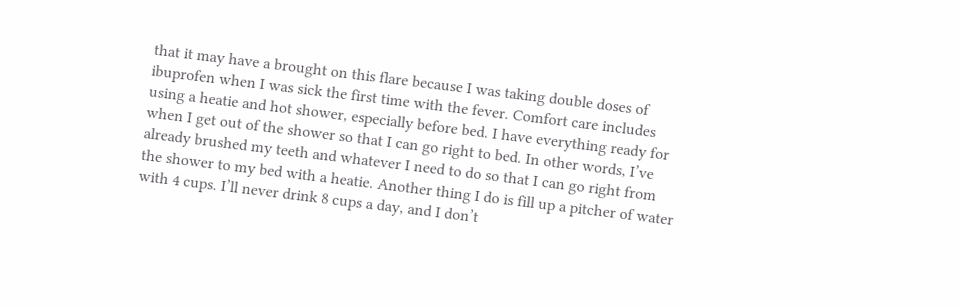that it may have a brought on this flare because I was taking double doses of ibuprofen when I was sick the first time with the fever. Comfort care includes using a heatie and hot shower, especially before bed. I have everything ready for when I get out of the shower so that I can go right to bed. In other words, I’ve already brushed my teeth and whatever I need to do so that I can go right from the shower to my bed with a heatie. Another thing I do is fill up a pitcher of water with 4 cups. I’ll never drink 8 cups a day, and I don’t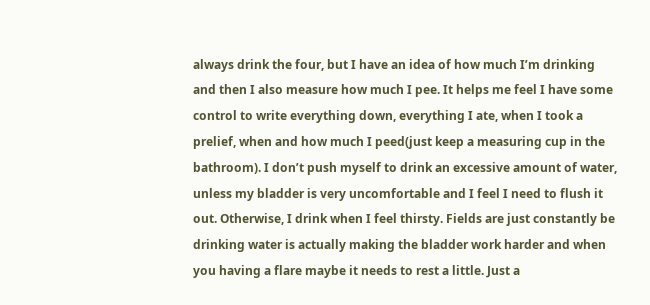always drink the four, but I have an idea of how much I’m drinking and then I also measure how much I pee. It helps me feel I have some control to write everything down, everything I ate, when I took a prelief, when and how much I peed(just keep a measuring cup in the bathroom). I don’t push myself to drink an excessive amount of water, unless my bladder is very uncomfortable and I feel I need to flush it out. Otherwise, I drink when I feel thirsty. Fields are just constantly be drinking water is actually making the bladder work harder and when you having a flare maybe it needs to rest a little. Just a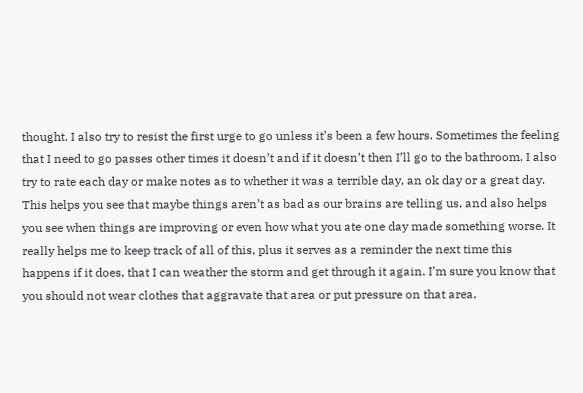thought. I also try to resist the first urge to go unless it’s been a few hours. Sometimes the feeling that I need to go passes other times it doesn’t and if it doesn’t then I’ll go to the bathroom. I also try to rate each day or make notes as to whether it was a terrible day, an ok day or a great day. This helps you see that maybe things aren’t as bad as our brains are telling us, and also helps you see when things are improving or even how what you ate one day made something worse. It really helps me to keep track of all of this, plus it serves as a reminder the next time this happens if it does, that I can weather the storm and get through it again. I’m sure you know that you should not wear clothes that aggravate that area or put pressure on that area.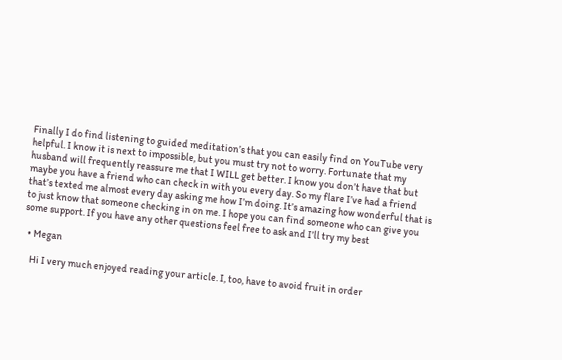Finally I do find listening to guided meditation’s that you can easily find on YouTube very helpful. I know it is next to impossible, but you must try not to worry. Fortunate that my husband will frequently reassure me that I WILL get better. I know you don’t have that but maybe you have a friend who can check in with you every day. So my flare I’ve had a friend that’s texted me almost every day asking me how I’m doing. It’s amazing how wonderful that is to just know that someone checking in on me. I hope you can find someone who can give you some support. If you have any other questions feel free to ask and I’ll try my best

  • Megan

    Hi I very much enjoyed reading your article. I, too, have to avoid fruit in order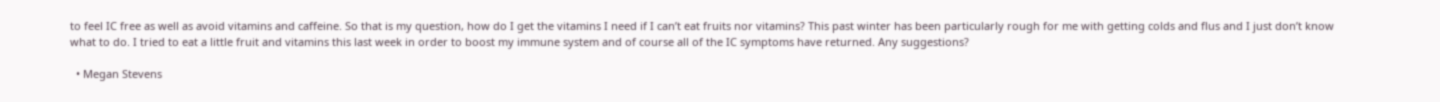to feel IC free as well as avoid vitamins and caffeine. So that is my question, how do I get the vitamins I need if I can’t eat fruits nor vitamins? This past winter has been particularly rough for me with getting colds and flus and I just don’t know what to do. I tried to eat a little fruit and vitamins this last week in order to boost my immune system and of course all of the IC symptoms have returned. Any suggestions?

  • Megan Stevens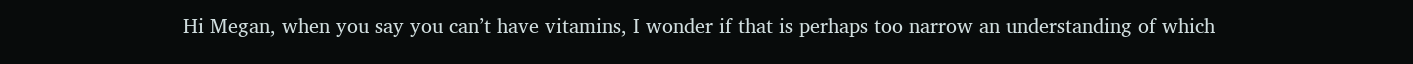Hi Megan, when you say you can’t have vitamins, I wonder if that is perhaps too narrow an understanding of which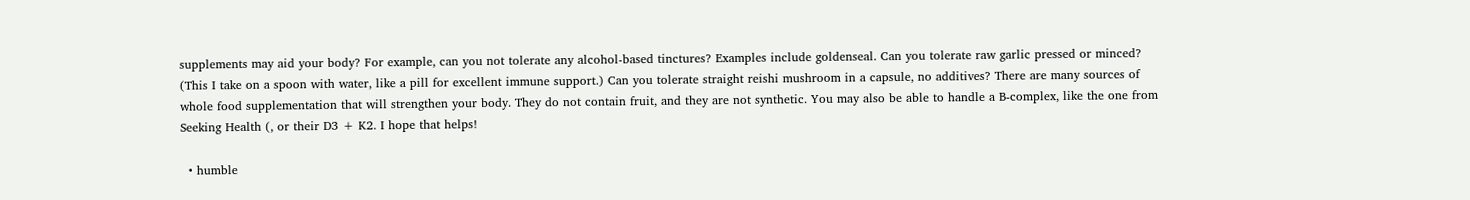supplements may aid your body? For example, can you not tolerate any alcohol-based tinctures? Examples include goldenseal. Can you tolerate raw garlic pressed or minced? (This I take on a spoon with water, like a pill for excellent immune support.) Can you tolerate straight reishi mushroom in a capsule, no additives? There are many sources of whole food supplementation that will strengthen your body. They do not contain fruit, and they are not synthetic. You may also be able to handle a B-complex, like the one from Seeking Health (, or their D3 + K2. I hope that helps!

  • humble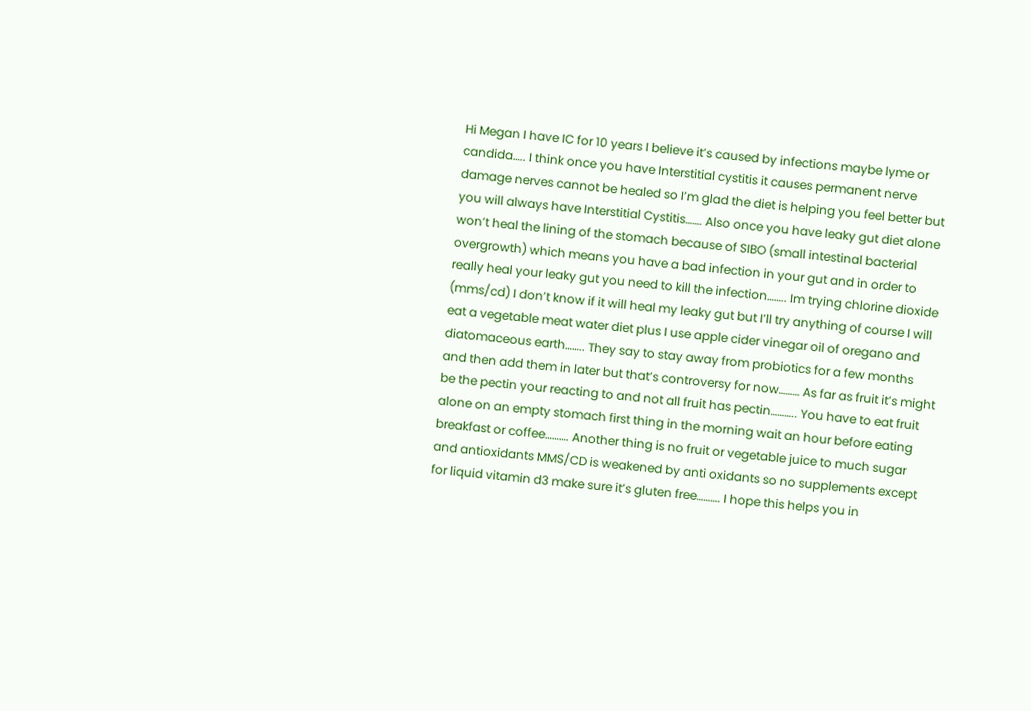Hi Megan I have IC for 10 years I believe it’s caused by infections maybe lyme or candida….. I think once you have Interstitial cystitis it causes permanent nerve damage nerves cannot be healed so I’m glad the diet is helping you feel better but you will always have Interstitial Cystitis……. Also once you have leaky gut diet alone won’t heal the lining of the stomach because of SIBO (small intestinal bacterial overgrowth) which means you have a bad infection in your gut and in order to really heal your leaky gut you need to kill the infection…….. Im trying chlorine dioxide (mms/cd) I don’t know if it will heal my leaky gut but I’ll try anything of course I will eat a vegetable meat water diet plus I use apple cider vinegar oil of oregano and diatomaceous earth…….. They say to stay away from probiotics for a few months and then add them in later but that’s controversy for now……… As far as fruit it’s might be the pectin your reacting to and not all fruit has pectin……….. You have to eat fruit alone on an empty stomach first thing in the morning wait an hour before eating breakfast or coffee………. Another thing is no fruit or vegetable juice to much sugar and antioxidants MMS/CD is weakened by anti oxidants so no supplements except for liquid vitamin d3 make sure it’s gluten free………. I hope this helps you in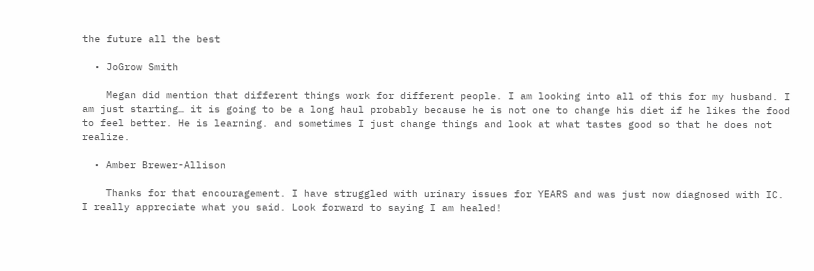the future all the best

  • JoGrow Smith

    Megan did mention that different things work for different people. I am looking into all of this for my husband. I am just starting… it is going to be a long haul probably because he is not one to change his diet if he likes the food to feel better. He is learning. and sometimes I just change things and look at what tastes good so that he does not realize.

  • Amber Brewer-Allison

    Thanks for that encouragement. I have struggled with urinary issues for YEARS and was just now diagnosed with IC. I really appreciate what you said. Look forward to saying I am healed!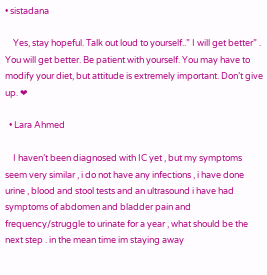• sistadana

    Yes, stay hopeful. Talk out loud to yourself..” I will get better” . You will get better. Be patient with yourself. You may have to modify your diet, but attitude is extremely important. Don’t give up. ❤

  • Lara Ahmed

    I haven’t been diagnosed with IC yet , but my symptoms seem very similar , i do not have any infections , i have done urine , blood and stool tests and an ultrasound i have had symptoms of abdomen and bladder pain and frequency/struggle to urinate for a year , what should be the next step . in the mean time im staying away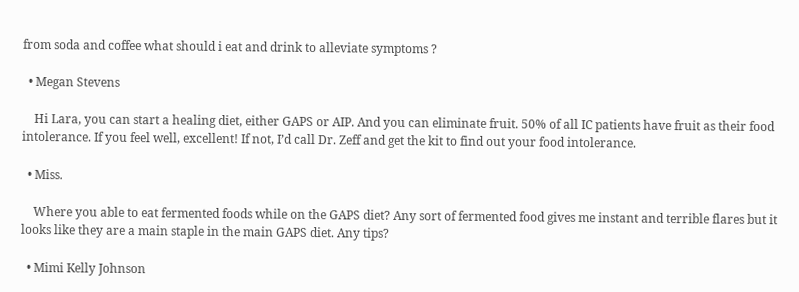from soda and coffee what should i eat and drink to alleviate symptoms ?

  • Megan Stevens

    Hi Lara, you can start a healing diet, either GAPS or AIP. And you can eliminate fruit. 50% of all IC patients have fruit as their food intolerance. If you feel well, excellent! If not, I’d call Dr. Zeff and get the kit to find out your food intolerance.

  • Miss.

    Where you able to eat fermented foods while on the GAPS diet? Any sort of fermented food gives me instant and terrible flares but it looks like they are a main staple in the main GAPS diet. Any tips?

  • Mimi Kelly Johnson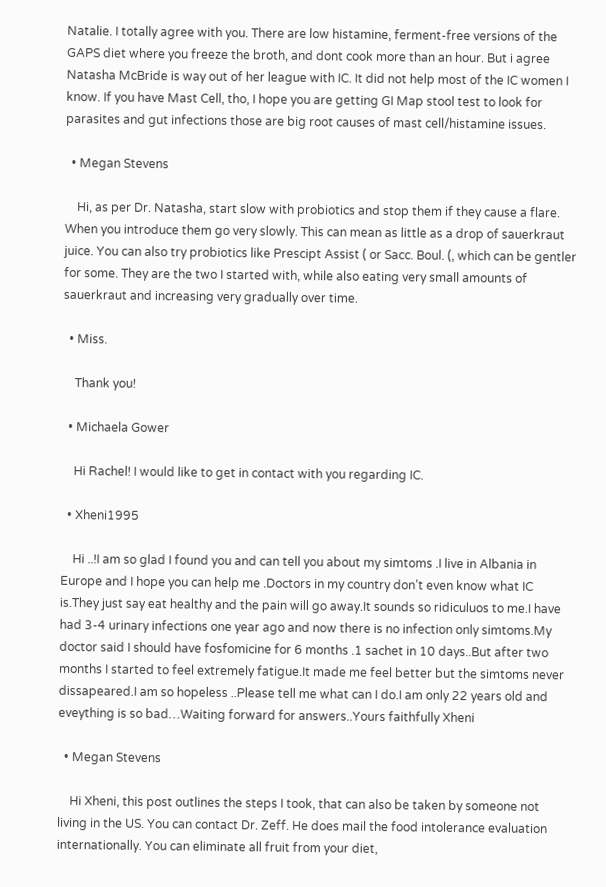Natalie. I totally agree with you. There are low histamine, ferment-free versions of the GAPS diet where you freeze the broth, and dont cook more than an hour. But i agree Natasha McBride is way out of her league with IC. It did not help most of the IC women I know. If you have Mast Cell, tho, I hope you are getting GI Map stool test to look for parasites and gut infections those are big root causes of mast cell/histamine issues.

  • Megan Stevens

    Hi, as per Dr. Natasha, start slow with probiotics and stop them if they cause a flare. When you introduce them go very slowly. This can mean as little as a drop of sauerkraut juice. You can also try probiotics like Prescipt Assist ( or Sacc. Boul. (, which can be gentler for some. They are the two I started with, while also eating very small amounts of sauerkraut and increasing very gradually over time.

  • Miss.

    Thank you!

  • Michaela Gower

    Hi Rachel! I would like to get in contact with you regarding IC.

  • Xheni1995

    Hi ..!I am so glad I found you and can tell you about my simtoms .I live in Albania in Europe and I hope you can help me .Doctors in my country don’t even know what IC is.They just say eat healthy and the pain will go away.It sounds so ridiculuos to me.I have had 3-4 urinary infections one year ago and now there is no infection only simtoms.My doctor said I should have fosfomicine for 6 months .1 sachet in 10 days..But after two months I started to feel extremely fatigue.It made me feel better but the simtoms never dissapeared.I am so hopeless ..Please tell me what can I do.I am only 22 years old and eveything is so bad…Waiting forward for answers..Yours faithfully Xheni

  • Megan Stevens

    Hi Xheni, this post outlines the steps I took, that can also be taken by someone not living in the US. You can contact Dr. Zeff. He does mail the food intolerance evaluation internationally. You can eliminate all fruit from your diet,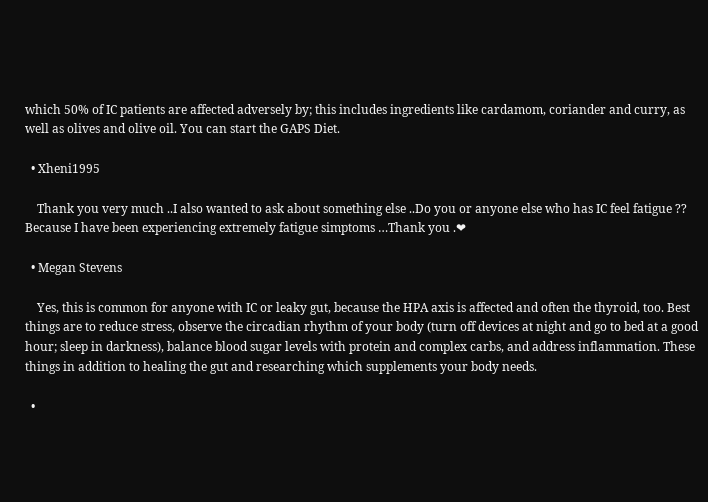which 50% of IC patients are affected adversely by; this includes ingredients like cardamom, coriander and curry, as well as olives and olive oil. You can start the GAPS Diet.

  • Xheni1995

    Thank you very much ..I also wanted to ask about something else ..Do you or anyone else who has IC feel fatigue ?? Because I have been experiencing extremely fatigue simptoms …Thank you .❤

  • Megan Stevens

    Yes, this is common for anyone with IC or leaky gut, because the HPA axis is affected and often the thyroid, too. Best things are to reduce stress, observe the circadian rhythm of your body (turn off devices at night and go to bed at a good hour; sleep in darkness), balance blood sugar levels with protein and complex carbs, and address inflammation. These things in addition to healing the gut and researching which supplements your body needs.

  •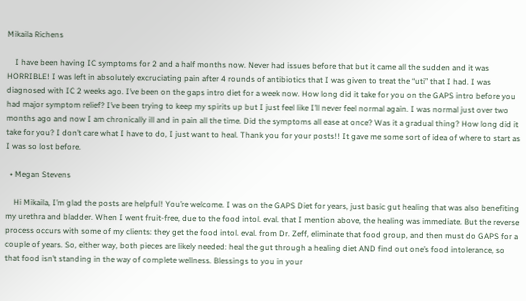Mikaila Richens

    I have been having IC symptoms for 2 and a half months now. Never had issues before that but it came all the sudden and it was HORRIBLE! I was left in absolutely excruciating pain after 4 rounds of antibiotics that I was given to treat the “uti” that I had. I was diagnosed with IC 2 weeks ago. I’ve been on the gaps intro diet for a week now. How long did it take for you on the GAPS intro before you had major symptom relief? I’ve been trying to keep my spirits up but I just feel like I’ll never feel normal again. I was normal just over two months ago and now I am chronically ill and in pain all the time. Did the symptoms all ease at once? Was it a gradual thing? How long did it take for you? I don’t care what I have to do, I just want to heal. Thank you for your posts!! It gave me some sort of idea of where to start as I was so lost before.

  • Megan Stevens

    Hi Mikaila, I’m glad the posts are helpful! You’re welcome. I was on the GAPS Diet for years, just basic gut healing that was also benefiting my urethra and bladder. When I went fruit-free, due to the food intol. eval. that I mention above, the healing was immediate. But the reverse process occurs with some of my clients: they get the food intol. eval. from Dr. Zeff, eliminate that food group, and then must do GAPS for a couple of years. So, either way, both pieces are likely needed: heal the gut through a healing diet AND find out one’s food intolerance, so that food isn’t standing in the way of complete wellness. Blessings to you in your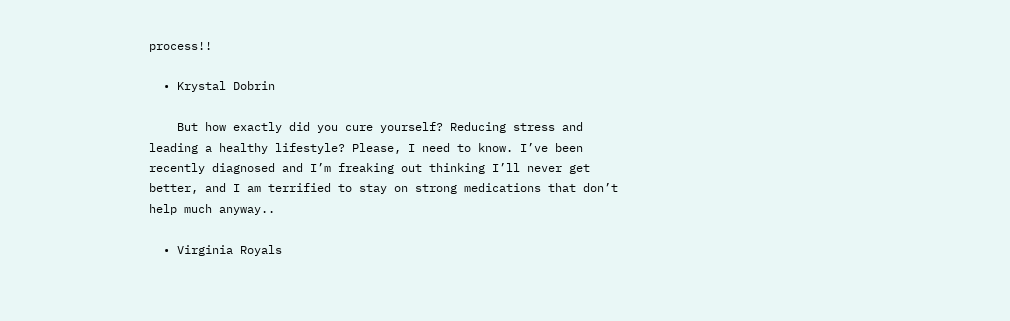process!!

  • Krystal Dobrin

    But how exactly did you cure yourself? Reducing stress and leading a healthy lifestyle? Please, I need to know. I’ve been recently diagnosed and I’m freaking out thinking I’ll never get better, and I am terrified to stay on strong medications that don’t help much anyway..

  • Virginia Royals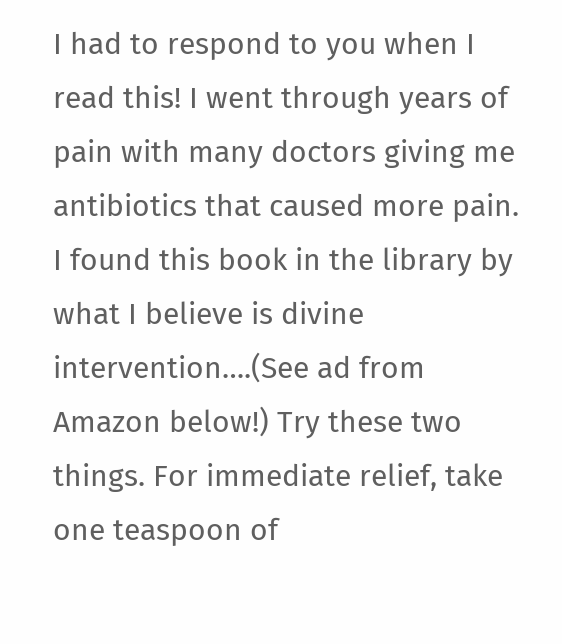I had to respond to you when I read this! I went through years of pain with many doctors giving me antibiotics that caused more pain. I found this book in the library by what I believe is divine intervention….(See ad from Amazon below!) Try these two things. For immediate relief, take one teaspoon of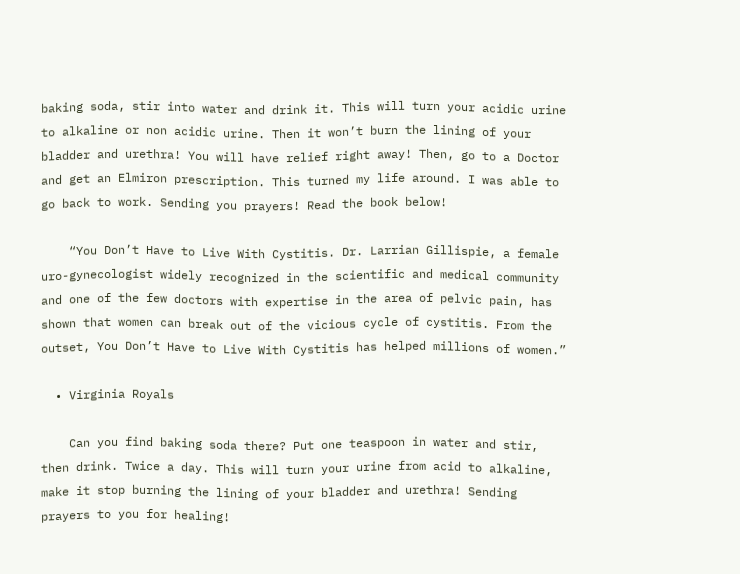baking soda, stir into water and drink it. This will turn your acidic urine to alkaline or non acidic urine. Then it won’t burn the lining of your bladder and urethra! You will have relief right away! Then, go to a Doctor and get an Elmiron prescription. This turned my life around. I was able to go back to work. Sending you prayers! Read the book below!

    “You Don’t Have to Live With Cystitis. Dr. Larrian Gillispie, a female uro-gynecologist widely recognized in the scientific and medical community and one of the few doctors with expertise in the area of pelvic pain, has shown that women can break out of the vicious cycle of cystitis. From the outset, You Don’t Have to Live With Cystitis has helped millions of women.”

  • Virginia Royals

    Can you find baking soda there? Put one teaspoon in water and stir, then drink. Twice a day. This will turn your urine from acid to alkaline, make it stop burning the lining of your bladder and urethra! Sending prayers to you for healing!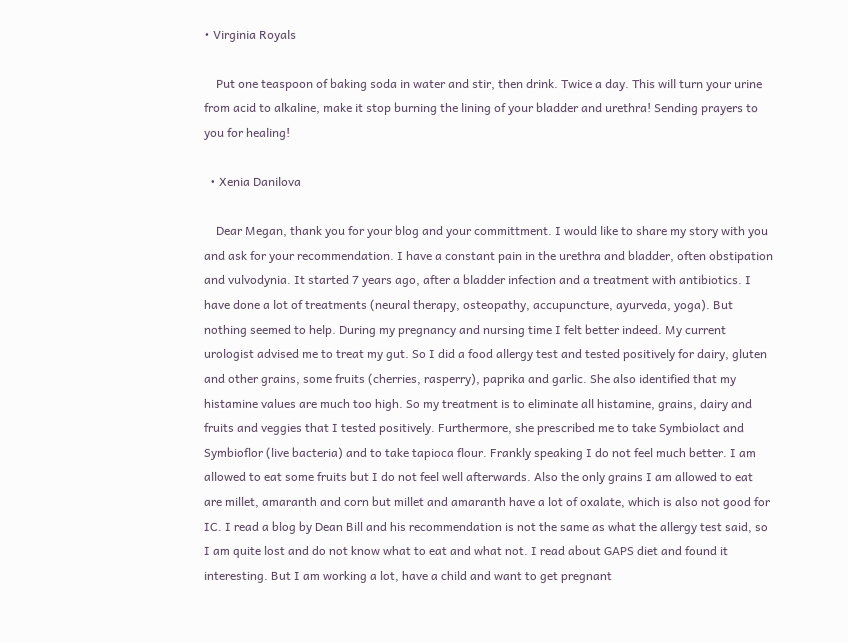• Virginia Royals

    Put one teaspoon of baking soda in water and stir, then drink. Twice a day. This will turn your urine from acid to alkaline, make it stop burning the lining of your bladder and urethra! Sending prayers to you for healing!

  • Xenia Danilova

    Dear Megan, thank you for your blog and your committment. I would like to share my story with you and ask for your recommendation. I have a constant pain in the urethra and bladder, often obstipation and vulvodynia. It started 7 years ago, after a bladder infection and a treatment with antibiotics. I have done a lot of treatments (neural therapy, osteopathy, accupuncture, ayurveda, yoga). But nothing seemed to help. During my pregnancy and nursing time I felt better indeed. My current urologist advised me to treat my gut. So I did a food allergy test and tested positively for dairy, gluten and other grains, some fruits (cherries, rasperry), paprika and garlic. She also identified that my histamine values are much too high. So my treatment is to eliminate all histamine, grains, dairy and fruits and veggies that I tested positively. Furthermore, she prescribed me to take Symbiolact and Symbioflor (live bacteria) and to take tapioca flour. Frankly speaking I do not feel much better. I am allowed to eat some fruits but I do not feel well afterwards. Also the only grains I am allowed to eat are millet, amaranth and corn but millet and amaranth have a lot of oxalate, which is also not good for IC. I read a blog by Dean Bill and his recommendation is not the same as what the allergy test said, so I am quite lost and do not know what to eat and what not. I read about GAPS diet and found it interesting. But I am working a lot, have a child and want to get pregnant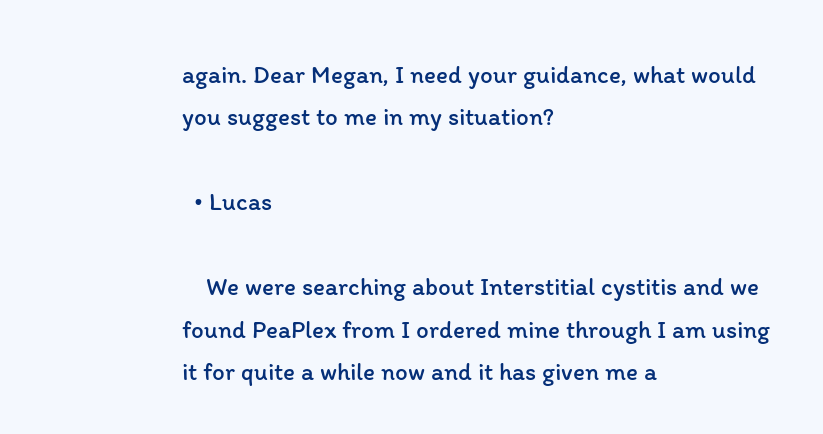again. Dear Megan, I need your guidance, what would you suggest to me in my situation?

  • Lucas

    We were searching about Interstitial cystitis and we found PeaPlex from I ordered mine through I am using it for quite a while now and it has given me a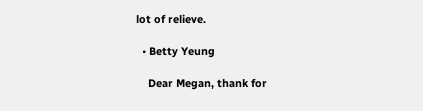lot of relieve.

  • Betty Yeung

    Dear Megan, thank for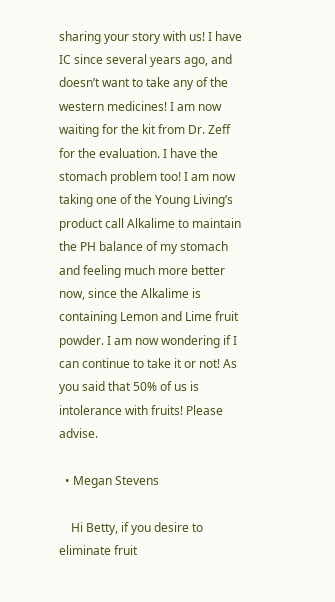sharing your story with us! I have IC since several years ago, and doesn’t want to take any of the western medicines! I am now waiting for the kit from Dr. Zeff for the evaluation. I have the stomach problem too! I am now taking one of the Young Living’s product call Alkalime to maintain the PH balance of my stomach and feeling much more better now, since the Alkalime is containing Lemon and Lime fruit powder. I am now wondering if I can continue to take it or not! As you said that 50% of us is intolerance with fruits! Please advise.

  • Megan Stevens

    Hi Betty, if you desire to eliminate fruit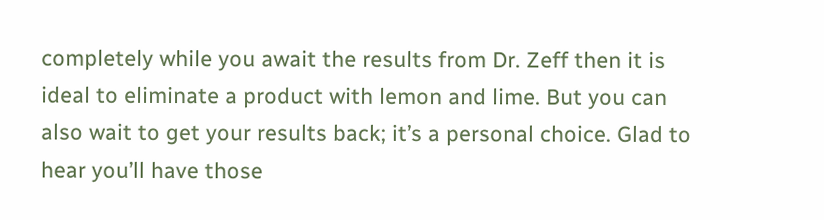completely while you await the results from Dr. Zeff then it is ideal to eliminate a product with lemon and lime. But you can also wait to get your results back; it’s a personal choice. Glad to hear you’ll have those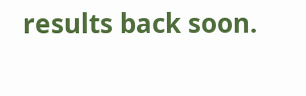results back soon.